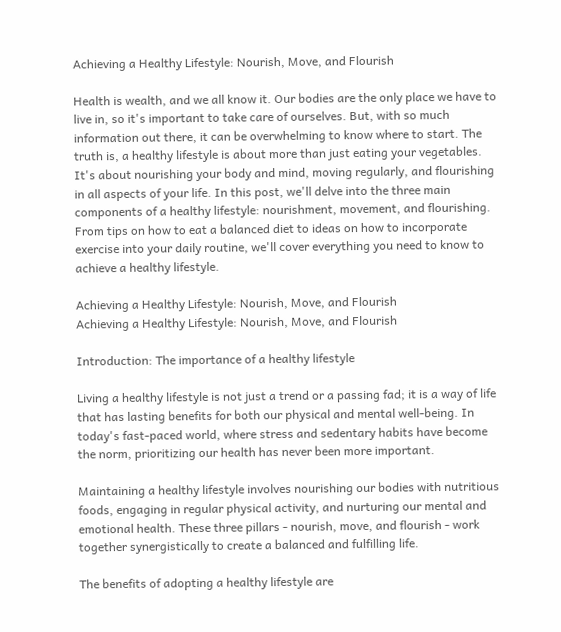Achieving a Healthy Lifestyle: Nourish, Move, and Flourish

Health is wealth, and we all know it. Our bodies are the only place we have to live in, so it's important to take care of ourselves. But, with so much information out there, it can be overwhelming to know where to start. The truth is, a healthy lifestyle is about more than just eating your vegetables. It's about nourishing your body and mind, moving regularly, and flourishing in all aspects of your life. In this post, we'll delve into the three main components of a healthy lifestyle: nourishment, movement, and flourishing. From tips on how to eat a balanced diet to ideas on how to incorporate exercise into your daily routine, we'll cover everything you need to know to achieve a healthy lifestyle.

Achieving a Healthy Lifestyle: Nourish, Move, and Flourish
Achieving a Healthy Lifestyle: Nourish, Move, and Flourish

Introduction: The importance of a healthy lifestyle

Living a healthy lifestyle is not just a trend or a passing fad; it is a way of life that has lasting benefits for both our physical and mental well-being. In today's fast-paced world, where stress and sedentary habits have become the norm, prioritizing our health has never been more important.

Maintaining a healthy lifestyle involves nourishing our bodies with nutritious foods, engaging in regular physical activity, and nurturing our mental and emotional health. These three pillars - nourish, move, and flourish - work together synergistically to create a balanced and fulfilling life.

The benefits of adopting a healthy lifestyle are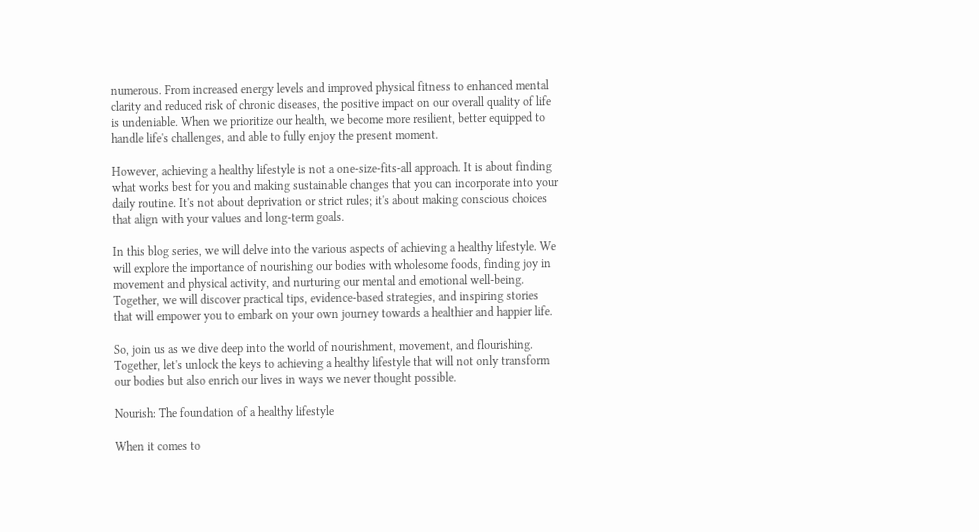numerous. From increased energy levels and improved physical fitness to enhanced mental clarity and reduced risk of chronic diseases, the positive impact on our overall quality of life is undeniable. When we prioritize our health, we become more resilient, better equipped to handle life's challenges, and able to fully enjoy the present moment.

However, achieving a healthy lifestyle is not a one-size-fits-all approach. It is about finding what works best for you and making sustainable changes that you can incorporate into your daily routine. It's not about deprivation or strict rules; it's about making conscious choices that align with your values and long-term goals.

In this blog series, we will delve into the various aspects of achieving a healthy lifestyle. We will explore the importance of nourishing our bodies with wholesome foods, finding joy in movement and physical activity, and nurturing our mental and emotional well-being. Together, we will discover practical tips, evidence-based strategies, and inspiring stories that will empower you to embark on your own journey towards a healthier and happier life.

So, join us as we dive deep into the world of nourishment, movement, and flourishing. Together, let's unlock the keys to achieving a healthy lifestyle that will not only transform our bodies but also enrich our lives in ways we never thought possible.

Nourish: The foundation of a healthy lifestyle

When it comes to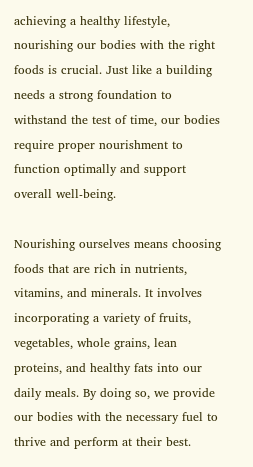achieving a healthy lifestyle, nourishing our bodies with the right foods is crucial. Just like a building needs a strong foundation to withstand the test of time, our bodies require proper nourishment to function optimally and support overall well-being.

Nourishing ourselves means choosing foods that are rich in nutrients, vitamins, and minerals. It involves incorporating a variety of fruits, vegetables, whole grains, lean proteins, and healthy fats into our daily meals. By doing so, we provide our bodies with the necessary fuel to thrive and perform at their best.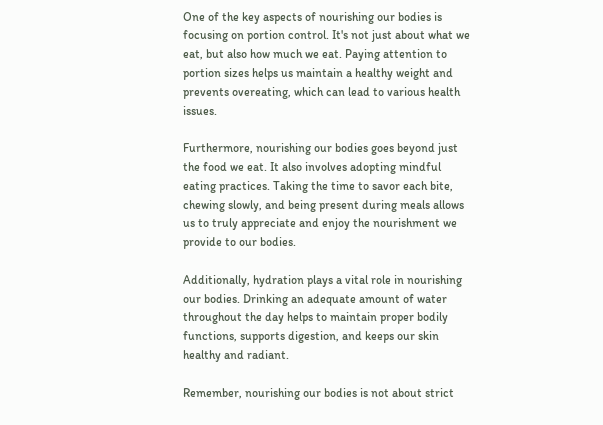One of the key aspects of nourishing our bodies is focusing on portion control. It's not just about what we eat, but also how much we eat. Paying attention to portion sizes helps us maintain a healthy weight and prevents overeating, which can lead to various health issues.

Furthermore, nourishing our bodies goes beyond just the food we eat. It also involves adopting mindful eating practices. Taking the time to savor each bite, chewing slowly, and being present during meals allows us to truly appreciate and enjoy the nourishment we provide to our bodies.

Additionally, hydration plays a vital role in nourishing our bodies. Drinking an adequate amount of water throughout the day helps to maintain proper bodily functions, supports digestion, and keeps our skin healthy and radiant.

Remember, nourishing our bodies is not about strict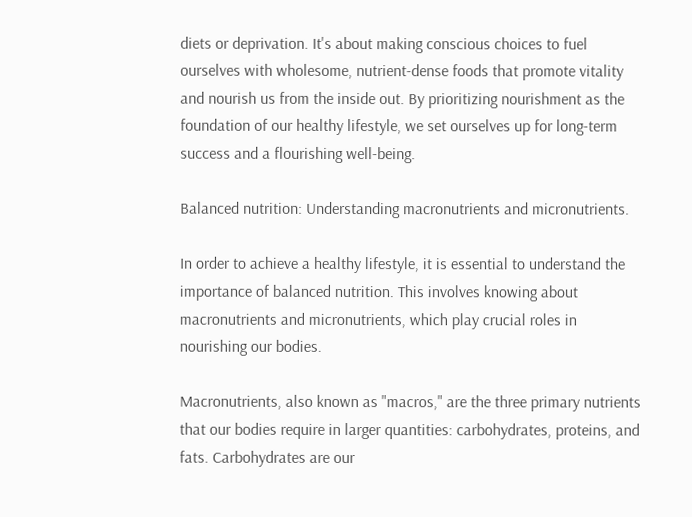diets or deprivation. It's about making conscious choices to fuel ourselves with wholesome, nutrient-dense foods that promote vitality and nourish us from the inside out. By prioritizing nourishment as the foundation of our healthy lifestyle, we set ourselves up for long-term success and a flourishing well-being.

Balanced nutrition: Understanding macronutrients and micronutrients.

In order to achieve a healthy lifestyle, it is essential to understand the importance of balanced nutrition. This involves knowing about macronutrients and micronutrients, which play crucial roles in nourishing our bodies.

Macronutrients, also known as "macros," are the three primary nutrients that our bodies require in larger quantities: carbohydrates, proteins, and fats. Carbohydrates are our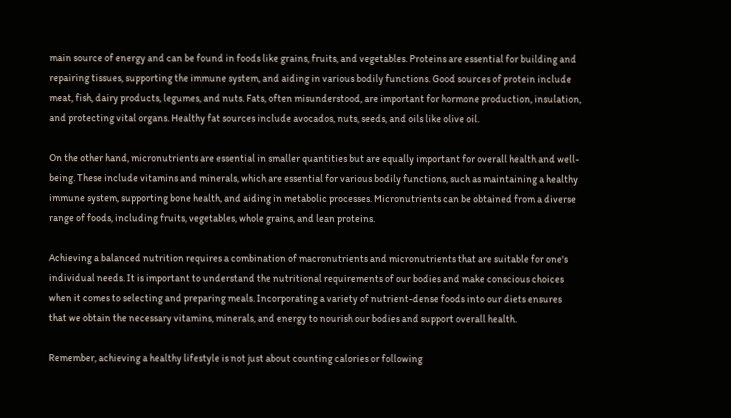main source of energy and can be found in foods like grains, fruits, and vegetables. Proteins are essential for building and repairing tissues, supporting the immune system, and aiding in various bodily functions. Good sources of protein include meat, fish, dairy products, legumes, and nuts. Fats, often misunderstood, are important for hormone production, insulation, and protecting vital organs. Healthy fat sources include avocados, nuts, seeds, and oils like olive oil.

On the other hand, micronutrients are essential in smaller quantities but are equally important for overall health and well-being. These include vitamins and minerals, which are essential for various bodily functions, such as maintaining a healthy immune system, supporting bone health, and aiding in metabolic processes. Micronutrients can be obtained from a diverse range of foods, including fruits, vegetables, whole grains, and lean proteins.

Achieving a balanced nutrition requires a combination of macronutrients and micronutrients that are suitable for one's individual needs. It is important to understand the nutritional requirements of our bodies and make conscious choices when it comes to selecting and preparing meals. Incorporating a variety of nutrient-dense foods into our diets ensures that we obtain the necessary vitamins, minerals, and energy to nourish our bodies and support overall health.

Remember, achieving a healthy lifestyle is not just about counting calories or following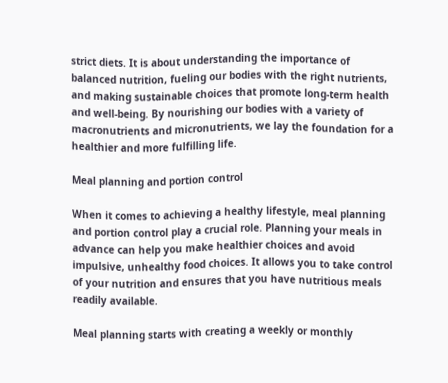strict diets. It is about understanding the importance of balanced nutrition, fueling our bodies with the right nutrients, and making sustainable choices that promote long-term health and well-being. By nourishing our bodies with a variety of macronutrients and micronutrients, we lay the foundation for a healthier and more fulfilling life.

Meal planning and portion control

When it comes to achieving a healthy lifestyle, meal planning and portion control play a crucial role. Planning your meals in advance can help you make healthier choices and avoid impulsive, unhealthy food choices. It allows you to take control of your nutrition and ensures that you have nutritious meals readily available.

Meal planning starts with creating a weekly or monthly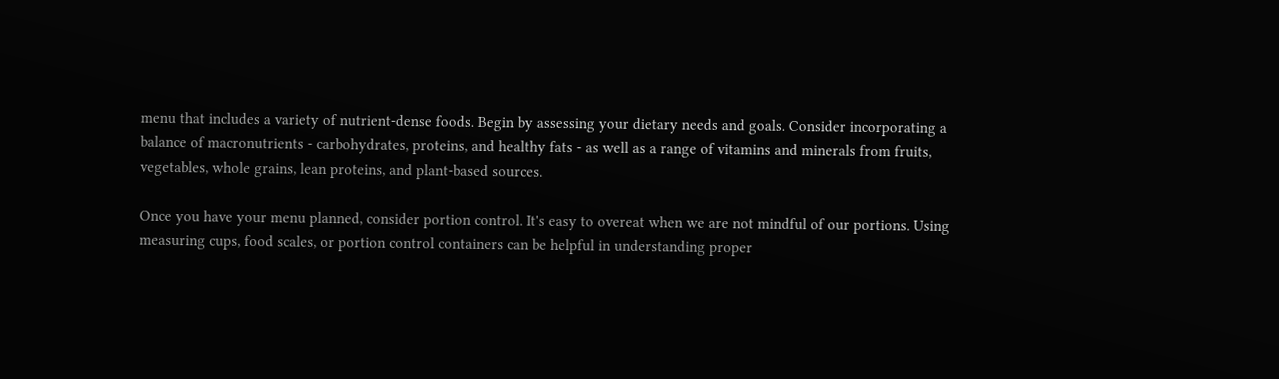menu that includes a variety of nutrient-dense foods. Begin by assessing your dietary needs and goals. Consider incorporating a balance of macronutrients - carbohydrates, proteins, and healthy fats - as well as a range of vitamins and minerals from fruits, vegetables, whole grains, lean proteins, and plant-based sources.

Once you have your menu planned, consider portion control. It's easy to overeat when we are not mindful of our portions. Using measuring cups, food scales, or portion control containers can be helpful in understanding proper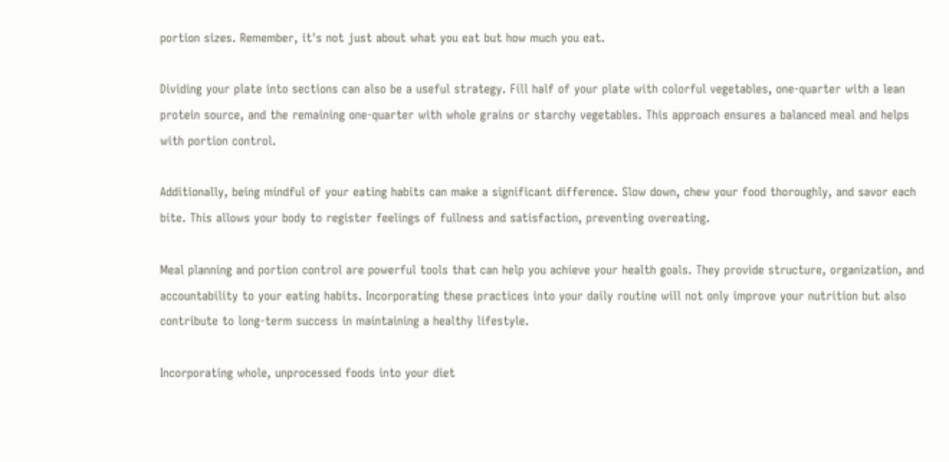portion sizes. Remember, it's not just about what you eat but how much you eat.

Dividing your plate into sections can also be a useful strategy. Fill half of your plate with colorful vegetables, one-quarter with a lean protein source, and the remaining one-quarter with whole grains or starchy vegetables. This approach ensures a balanced meal and helps with portion control.

Additionally, being mindful of your eating habits can make a significant difference. Slow down, chew your food thoroughly, and savor each bite. This allows your body to register feelings of fullness and satisfaction, preventing overeating.

Meal planning and portion control are powerful tools that can help you achieve your health goals. They provide structure, organization, and accountability to your eating habits. Incorporating these practices into your daily routine will not only improve your nutrition but also contribute to long-term success in maintaining a healthy lifestyle.

Incorporating whole, unprocessed foods into your diet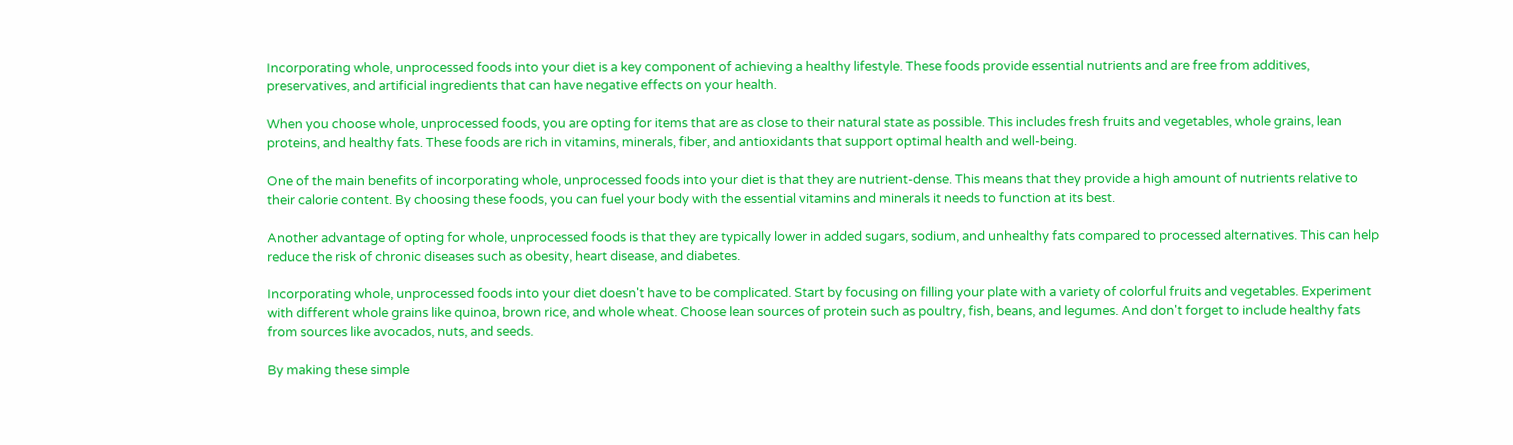Incorporating whole, unprocessed foods into your diet is a key component of achieving a healthy lifestyle. These foods provide essential nutrients and are free from additives, preservatives, and artificial ingredients that can have negative effects on your health.

When you choose whole, unprocessed foods, you are opting for items that are as close to their natural state as possible. This includes fresh fruits and vegetables, whole grains, lean proteins, and healthy fats. These foods are rich in vitamins, minerals, fiber, and antioxidants that support optimal health and well-being.

One of the main benefits of incorporating whole, unprocessed foods into your diet is that they are nutrient-dense. This means that they provide a high amount of nutrients relative to their calorie content. By choosing these foods, you can fuel your body with the essential vitamins and minerals it needs to function at its best.

Another advantage of opting for whole, unprocessed foods is that they are typically lower in added sugars, sodium, and unhealthy fats compared to processed alternatives. This can help reduce the risk of chronic diseases such as obesity, heart disease, and diabetes.

Incorporating whole, unprocessed foods into your diet doesn't have to be complicated. Start by focusing on filling your plate with a variety of colorful fruits and vegetables. Experiment with different whole grains like quinoa, brown rice, and whole wheat. Choose lean sources of protein such as poultry, fish, beans, and legumes. And don't forget to include healthy fats from sources like avocados, nuts, and seeds.

By making these simple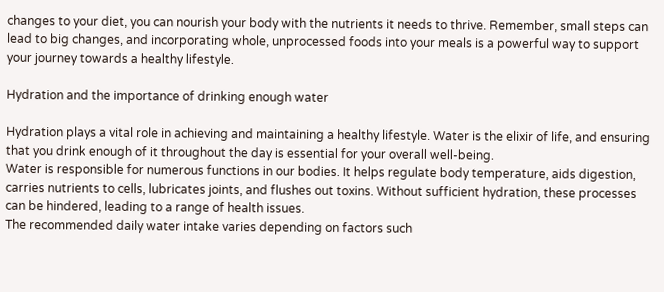changes to your diet, you can nourish your body with the nutrients it needs to thrive. Remember, small steps can lead to big changes, and incorporating whole, unprocessed foods into your meals is a powerful way to support your journey towards a healthy lifestyle.

Hydration and the importance of drinking enough water

Hydration plays a vital role in achieving and maintaining a healthy lifestyle. Water is the elixir of life, and ensuring that you drink enough of it throughout the day is essential for your overall well-being.
Water is responsible for numerous functions in our bodies. It helps regulate body temperature, aids digestion, carries nutrients to cells, lubricates joints, and flushes out toxins. Without sufficient hydration, these processes can be hindered, leading to a range of health issues.
The recommended daily water intake varies depending on factors such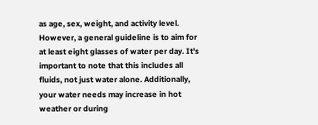as age, sex, weight, and activity level. However, a general guideline is to aim for at least eight glasses of water per day. It's important to note that this includes all fluids, not just water alone. Additionally, your water needs may increase in hot weather or during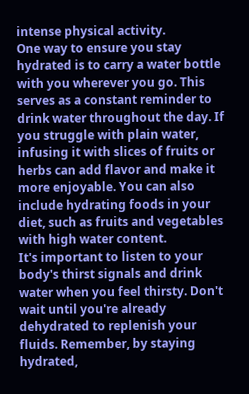intense physical activity.
One way to ensure you stay hydrated is to carry a water bottle with you wherever you go. This serves as a constant reminder to drink water throughout the day. If you struggle with plain water, infusing it with slices of fruits or herbs can add flavor and make it more enjoyable. You can also include hydrating foods in your diet, such as fruits and vegetables with high water content.
It's important to listen to your body's thirst signals and drink water when you feel thirsty. Don't wait until you're already dehydrated to replenish your fluids. Remember, by staying hydrated,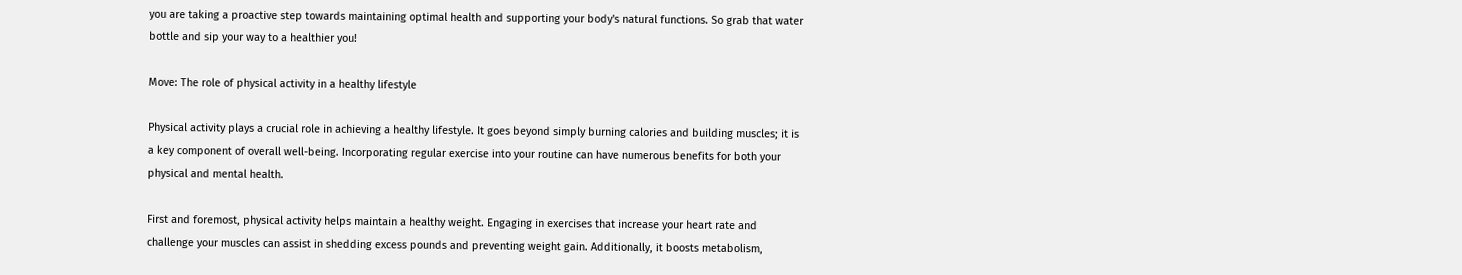you are taking a proactive step towards maintaining optimal health and supporting your body's natural functions. So grab that water bottle and sip your way to a healthier you!

Move: The role of physical activity in a healthy lifestyle

Physical activity plays a crucial role in achieving a healthy lifestyle. It goes beyond simply burning calories and building muscles; it is a key component of overall well-being. Incorporating regular exercise into your routine can have numerous benefits for both your physical and mental health.

First and foremost, physical activity helps maintain a healthy weight. Engaging in exercises that increase your heart rate and challenge your muscles can assist in shedding excess pounds and preventing weight gain. Additionally, it boosts metabolism,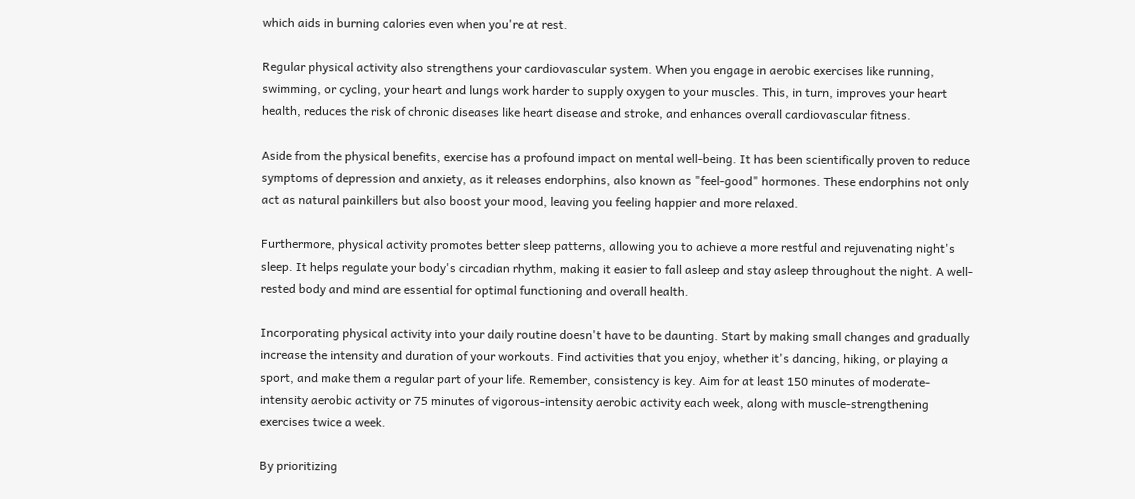which aids in burning calories even when you're at rest.

Regular physical activity also strengthens your cardiovascular system. When you engage in aerobic exercises like running, swimming, or cycling, your heart and lungs work harder to supply oxygen to your muscles. This, in turn, improves your heart health, reduces the risk of chronic diseases like heart disease and stroke, and enhances overall cardiovascular fitness.

Aside from the physical benefits, exercise has a profound impact on mental well-being. It has been scientifically proven to reduce symptoms of depression and anxiety, as it releases endorphins, also known as "feel-good" hormones. These endorphins not only act as natural painkillers but also boost your mood, leaving you feeling happier and more relaxed.

Furthermore, physical activity promotes better sleep patterns, allowing you to achieve a more restful and rejuvenating night's sleep. It helps regulate your body's circadian rhythm, making it easier to fall asleep and stay asleep throughout the night. A well-rested body and mind are essential for optimal functioning and overall health.

Incorporating physical activity into your daily routine doesn't have to be daunting. Start by making small changes and gradually increase the intensity and duration of your workouts. Find activities that you enjoy, whether it's dancing, hiking, or playing a sport, and make them a regular part of your life. Remember, consistency is key. Aim for at least 150 minutes of moderate-intensity aerobic activity or 75 minutes of vigorous-intensity aerobic activity each week, along with muscle-strengthening exercises twice a week.

By prioritizing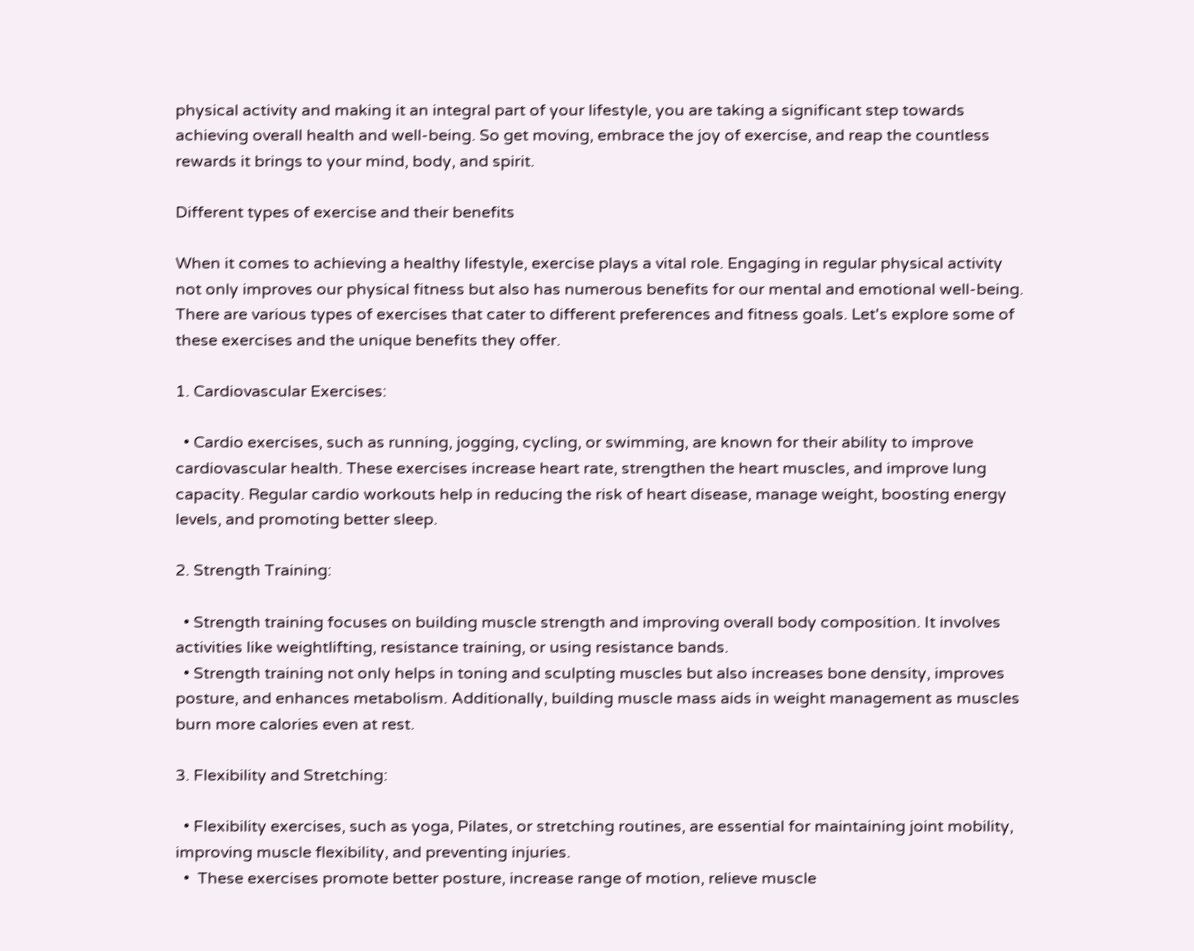physical activity and making it an integral part of your lifestyle, you are taking a significant step towards achieving overall health and well-being. So get moving, embrace the joy of exercise, and reap the countless rewards it brings to your mind, body, and spirit.

Different types of exercise and their benefits

When it comes to achieving a healthy lifestyle, exercise plays a vital role. Engaging in regular physical activity not only improves our physical fitness but also has numerous benefits for our mental and emotional well-being. There are various types of exercises that cater to different preferences and fitness goals. Let's explore some of these exercises and the unique benefits they offer.

1. Cardiovascular Exercises:

  • Cardio exercises, such as running, jogging, cycling, or swimming, are known for their ability to improve cardiovascular health. These exercises increase heart rate, strengthen the heart muscles, and improve lung capacity. Regular cardio workouts help in reducing the risk of heart disease, manage weight, boosting energy levels, and promoting better sleep.

2. Strength Training:

  • Strength training focuses on building muscle strength and improving overall body composition. It involves activities like weightlifting, resistance training, or using resistance bands.
  • Strength training not only helps in toning and sculpting muscles but also increases bone density, improves posture, and enhances metabolism. Additionally, building muscle mass aids in weight management as muscles burn more calories even at rest.

3. Flexibility and Stretching:

  • Flexibility exercises, such as yoga, Pilates, or stretching routines, are essential for maintaining joint mobility, improving muscle flexibility, and preventing injuries.
  •  These exercises promote better posture, increase range of motion, relieve muscle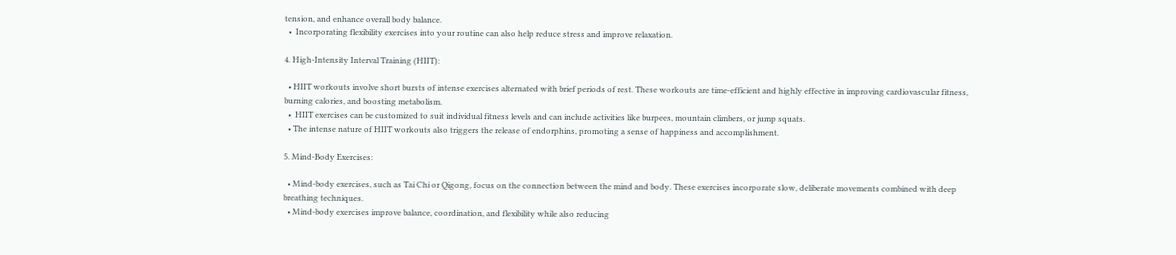tension, and enhance overall body balance.
  •  Incorporating flexibility exercises into your routine can also help reduce stress and improve relaxation.

4. High-Intensity Interval Training (HIIT):

  • HIIT workouts involve short bursts of intense exercises alternated with brief periods of rest. These workouts are time-efficient and highly effective in improving cardiovascular fitness, burning calories, and boosting metabolism.
  •  HIIT exercises can be customized to suit individual fitness levels and can include activities like burpees, mountain climbers, or jump squats.
  • The intense nature of HIIT workouts also triggers the release of endorphins, promoting a sense of happiness and accomplishment.

5. Mind-Body Exercises:

  • Mind-body exercises, such as Tai Chi or Qigong, focus on the connection between the mind and body. These exercises incorporate slow, deliberate movements combined with deep breathing techniques.
  • Mind-body exercises improve balance, coordination, and flexibility while also reducing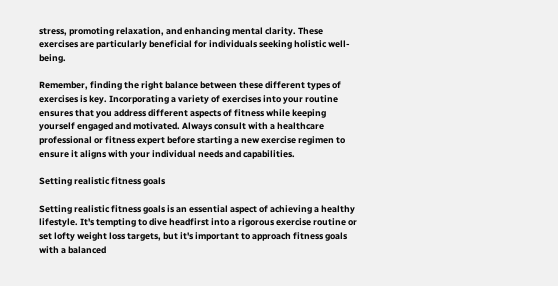stress, promoting relaxation, and enhancing mental clarity. These exercises are particularly beneficial for individuals seeking holistic well-being.

Remember, finding the right balance between these different types of exercises is key. Incorporating a variety of exercises into your routine ensures that you address different aspects of fitness while keeping yourself engaged and motivated. Always consult with a healthcare professional or fitness expert before starting a new exercise regimen to ensure it aligns with your individual needs and capabilities.

Setting realistic fitness goals

Setting realistic fitness goals is an essential aspect of achieving a healthy lifestyle. It's tempting to dive headfirst into a rigorous exercise routine or set lofty weight loss targets, but it's important to approach fitness goals with a balanced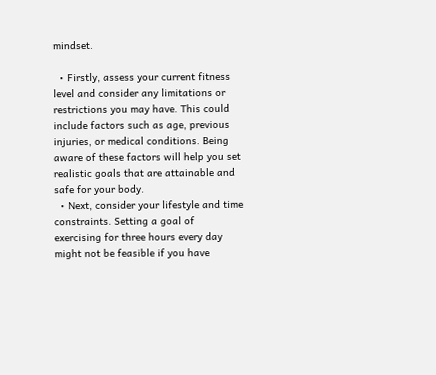mindset.

  • Firstly, assess your current fitness level and consider any limitations or restrictions you may have. This could include factors such as age, previous injuries, or medical conditions. Being aware of these factors will help you set realistic goals that are attainable and safe for your body.
  • Next, consider your lifestyle and time constraints. Setting a goal of exercising for three hours every day might not be feasible if you have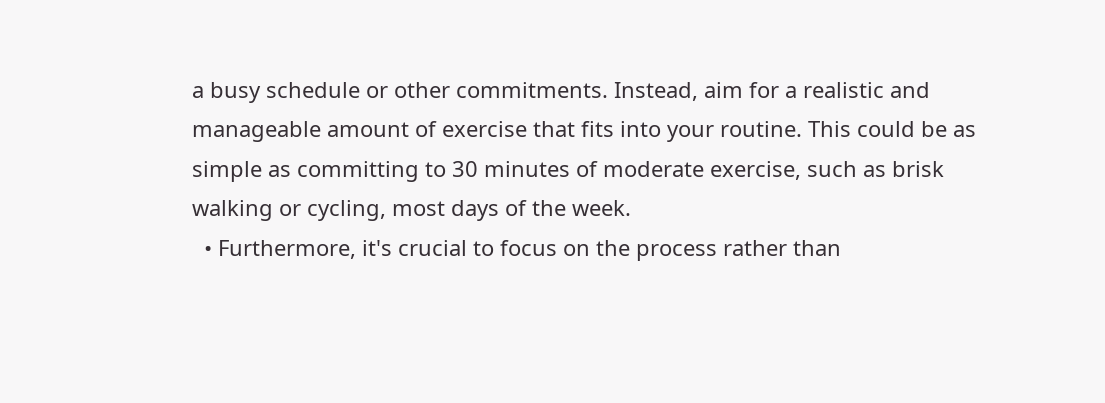a busy schedule or other commitments. Instead, aim for a realistic and manageable amount of exercise that fits into your routine. This could be as simple as committing to 30 minutes of moderate exercise, such as brisk walking or cycling, most days of the week.
  • Furthermore, it's crucial to focus on the process rather than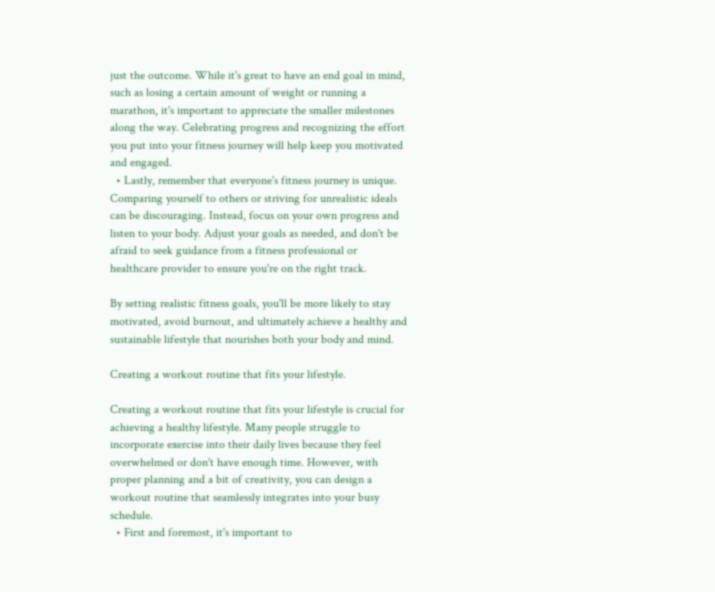just the outcome. While it's great to have an end goal in mind, such as losing a certain amount of weight or running a marathon, it's important to appreciate the smaller milestones along the way. Celebrating progress and recognizing the effort you put into your fitness journey will help keep you motivated and engaged.
  • Lastly, remember that everyone's fitness journey is unique. Comparing yourself to others or striving for unrealistic ideals can be discouraging. Instead, focus on your own progress and listen to your body. Adjust your goals as needed, and don't be afraid to seek guidance from a fitness professional or healthcare provider to ensure you're on the right track.

By setting realistic fitness goals, you'll be more likely to stay motivated, avoid burnout, and ultimately achieve a healthy and sustainable lifestyle that nourishes both your body and mind.

Creating a workout routine that fits your lifestyle.

Creating a workout routine that fits your lifestyle is crucial for achieving a healthy lifestyle. Many people struggle to incorporate exercise into their daily lives because they feel overwhelmed or don't have enough time. However, with proper planning and a bit of creativity, you can design a workout routine that seamlessly integrates into your busy schedule.
  • First and foremost, it's important to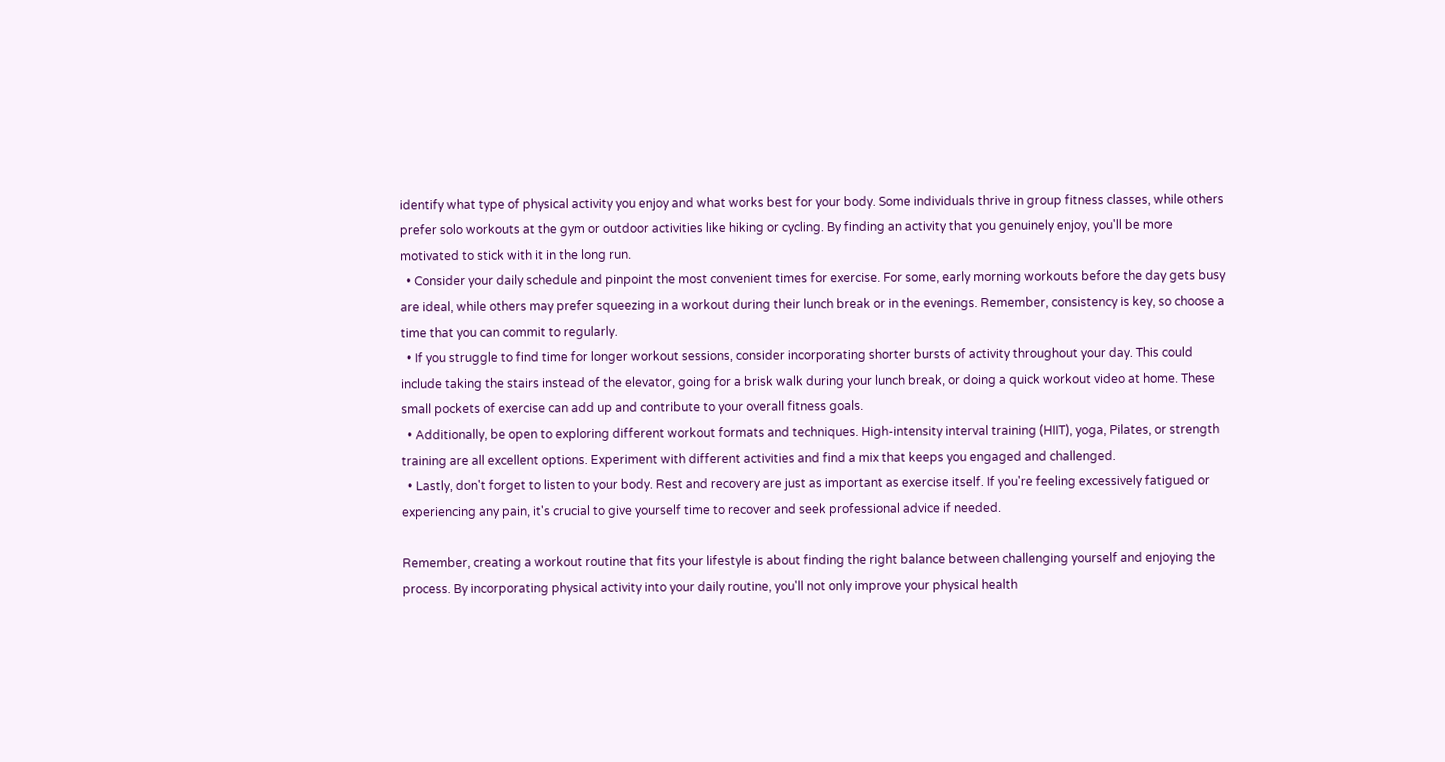identify what type of physical activity you enjoy and what works best for your body. Some individuals thrive in group fitness classes, while others prefer solo workouts at the gym or outdoor activities like hiking or cycling. By finding an activity that you genuinely enjoy, you'll be more motivated to stick with it in the long run.
  • Consider your daily schedule and pinpoint the most convenient times for exercise. For some, early morning workouts before the day gets busy are ideal, while others may prefer squeezing in a workout during their lunch break or in the evenings. Remember, consistency is key, so choose a time that you can commit to regularly.
  • If you struggle to find time for longer workout sessions, consider incorporating shorter bursts of activity throughout your day. This could include taking the stairs instead of the elevator, going for a brisk walk during your lunch break, or doing a quick workout video at home. These small pockets of exercise can add up and contribute to your overall fitness goals.
  • Additionally, be open to exploring different workout formats and techniques. High-intensity interval training (HIIT), yoga, Pilates, or strength training are all excellent options. Experiment with different activities and find a mix that keeps you engaged and challenged.
  • Lastly, don't forget to listen to your body. Rest and recovery are just as important as exercise itself. If you're feeling excessively fatigued or experiencing any pain, it's crucial to give yourself time to recover and seek professional advice if needed.

Remember, creating a workout routine that fits your lifestyle is about finding the right balance between challenging yourself and enjoying the process. By incorporating physical activity into your daily routine, you'll not only improve your physical health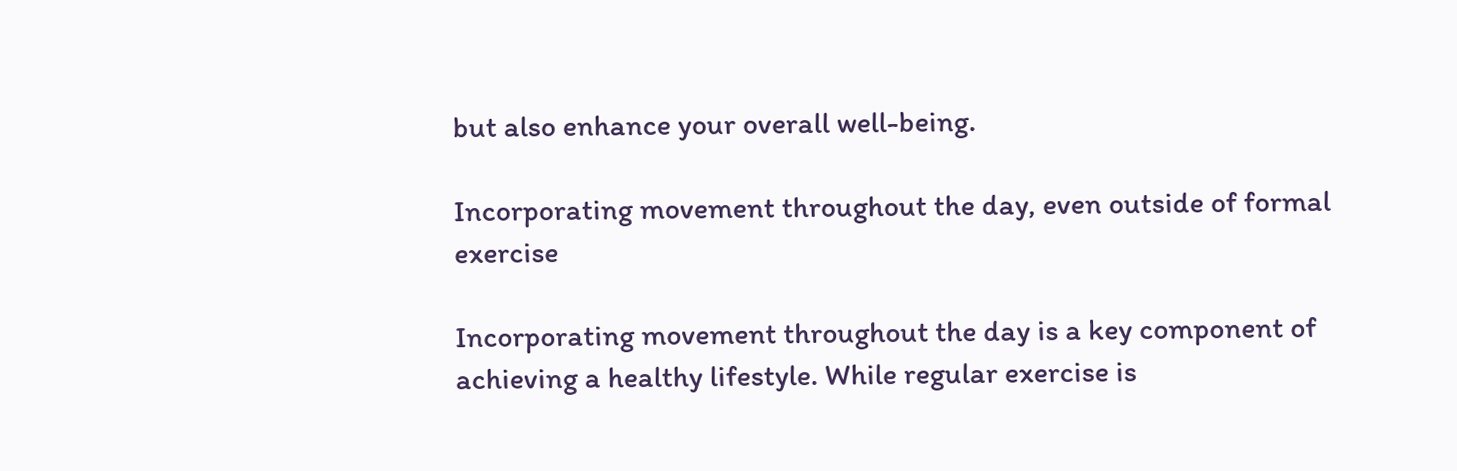but also enhance your overall well-being.

Incorporating movement throughout the day, even outside of formal exercise

Incorporating movement throughout the day is a key component of achieving a healthy lifestyle. While regular exercise is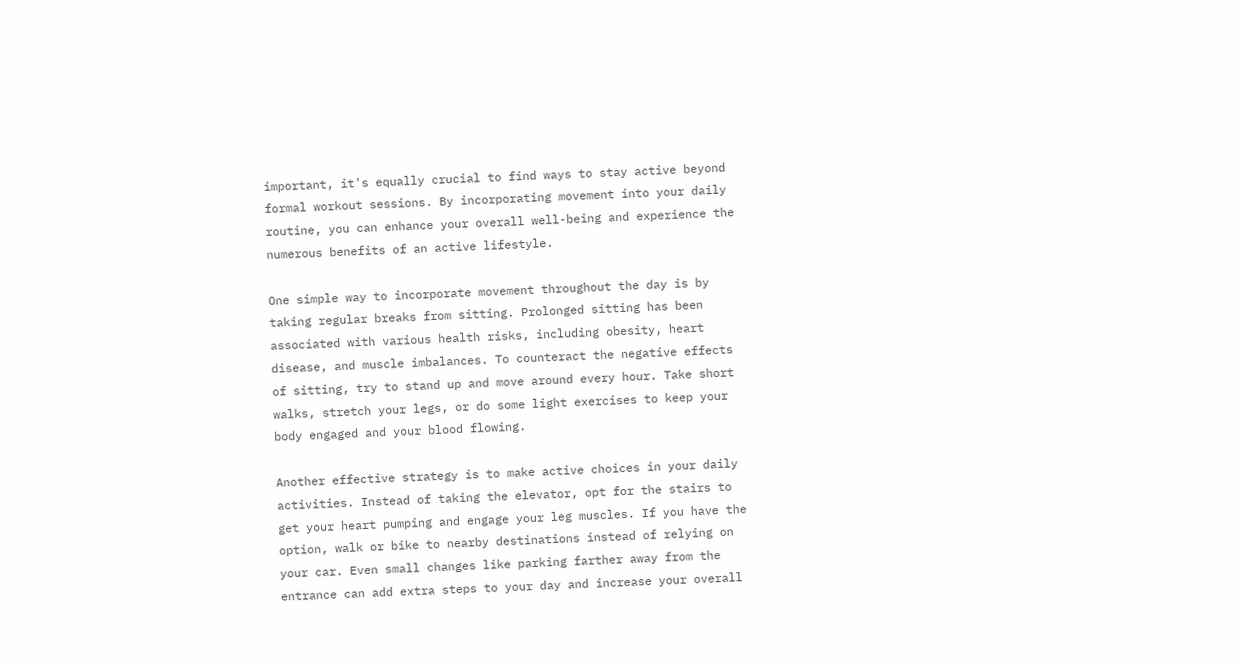important, it's equally crucial to find ways to stay active beyond formal workout sessions. By incorporating movement into your daily routine, you can enhance your overall well-being and experience the numerous benefits of an active lifestyle.

One simple way to incorporate movement throughout the day is by taking regular breaks from sitting. Prolonged sitting has been associated with various health risks, including obesity, heart disease, and muscle imbalances. To counteract the negative effects of sitting, try to stand up and move around every hour. Take short walks, stretch your legs, or do some light exercises to keep your body engaged and your blood flowing.

Another effective strategy is to make active choices in your daily activities. Instead of taking the elevator, opt for the stairs to get your heart pumping and engage your leg muscles. If you have the option, walk or bike to nearby destinations instead of relying on your car. Even small changes like parking farther away from the entrance can add extra steps to your day and increase your overall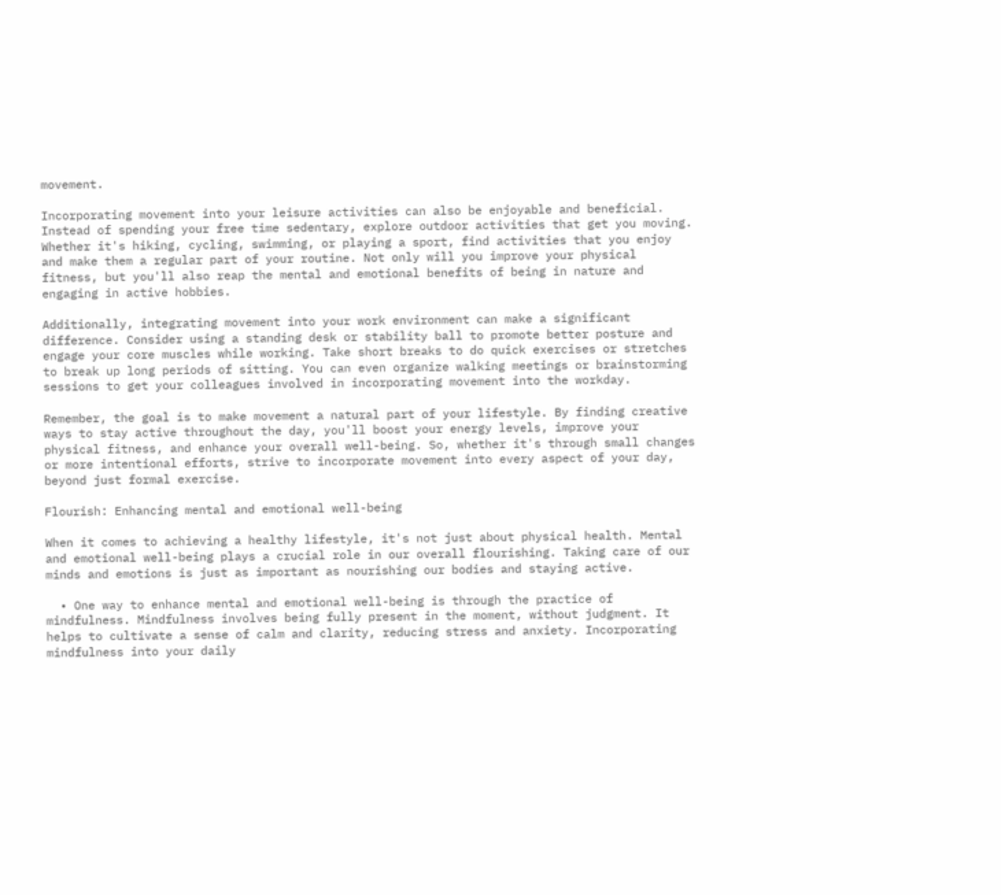movement.

Incorporating movement into your leisure activities can also be enjoyable and beneficial. Instead of spending your free time sedentary, explore outdoor activities that get you moving. Whether it's hiking, cycling, swimming, or playing a sport, find activities that you enjoy and make them a regular part of your routine. Not only will you improve your physical fitness, but you'll also reap the mental and emotional benefits of being in nature and engaging in active hobbies.

Additionally, integrating movement into your work environment can make a significant difference. Consider using a standing desk or stability ball to promote better posture and engage your core muscles while working. Take short breaks to do quick exercises or stretches to break up long periods of sitting. You can even organize walking meetings or brainstorming sessions to get your colleagues involved in incorporating movement into the workday.

Remember, the goal is to make movement a natural part of your lifestyle. By finding creative ways to stay active throughout the day, you'll boost your energy levels, improve your physical fitness, and enhance your overall well-being. So, whether it's through small changes or more intentional efforts, strive to incorporate movement into every aspect of your day, beyond just formal exercise.

Flourish: Enhancing mental and emotional well-being

When it comes to achieving a healthy lifestyle, it's not just about physical health. Mental and emotional well-being plays a crucial role in our overall flourishing. Taking care of our minds and emotions is just as important as nourishing our bodies and staying active.

  • One way to enhance mental and emotional well-being is through the practice of mindfulness. Mindfulness involves being fully present in the moment, without judgment. It helps to cultivate a sense of calm and clarity, reducing stress and anxiety. Incorporating mindfulness into your daily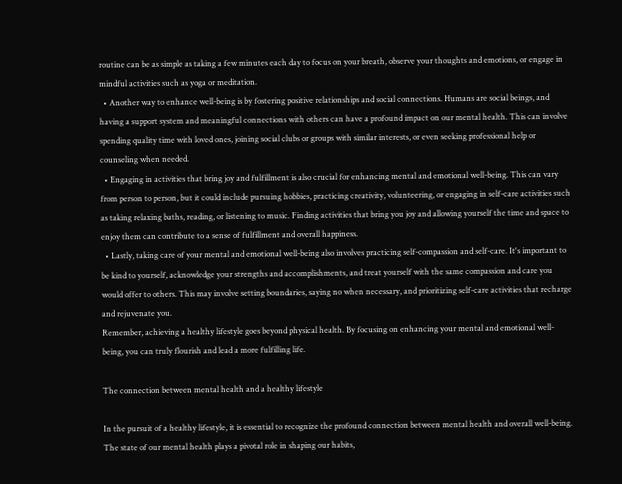routine can be as simple as taking a few minutes each day to focus on your breath, observe your thoughts and emotions, or engage in mindful activities such as yoga or meditation.
  • Another way to enhance well-being is by fostering positive relationships and social connections. Humans are social beings, and having a support system and meaningful connections with others can have a profound impact on our mental health. This can involve spending quality time with loved ones, joining social clubs or groups with similar interests, or even seeking professional help or counseling when needed.
  • Engaging in activities that bring joy and fulfillment is also crucial for enhancing mental and emotional well-being. This can vary from person to person, but it could include pursuing hobbies, practicing creativity, volunteering, or engaging in self-care activities such as taking relaxing baths, reading, or listening to music. Finding activities that bring you joy and allowing yourself the time and space to enjoy them can contribute to a sense of fulfillment and overall happiness.
  • Lastly, taking care of your mental and emotional well-being also involves practicing self-compassion and self-care. It's important to be kind to yourself, acknowledge your strengths and accomplishments, and treat yourself with the same compassion and care you would offer to others. This may involve setting boundaries, saying no when necessary, and prioritizing self-care activities that recharge and rejuvenate you.
Remember, achieving a healthy lifestyle goes beyond physical health. By focusing on enhancing your mental and emotional well-being, you can truly flourish and lead a more fulfilling life.

The connection between mental health and a healthy lifestyle

In the pursuit of a healthy lifestyle, it is essential to recognize the profound connection between mental health and overall well-being. The state of our mental health plays a pivotal role in shaping our habits,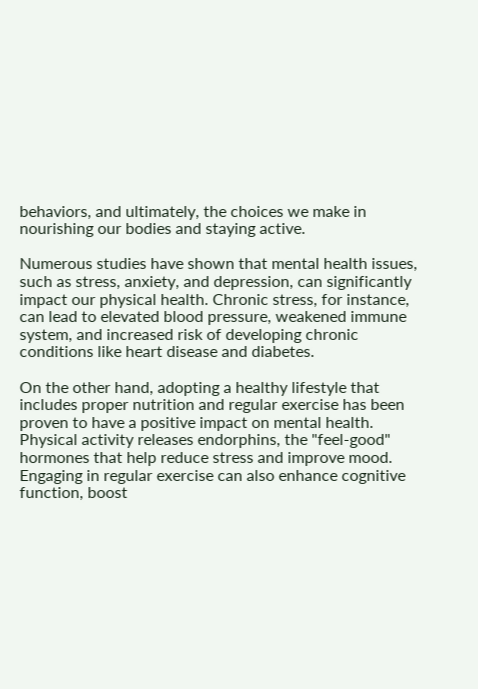behaviors, and ultimately, the choices we make in nourishing our bodies and staying active.

Numerous studies have shown that mental health issues, such as stress, anxiety, and depression, can significantly impact our physical health. Chronic stress, for instance, can lead to elevated blood pressure, weakened immune system, and increased risk of developing chronic conditions like heart disease and diabetes.

On the other hand, adopting a healthy lifestyle that includes proper nutrition and regular exercise has been proven to have a positive impact on mental health. Physical activity releases endorphins, the "feel-good" hormones that help reduce stress and improve mood. Engaging in regular exercise can also enhance cognitive function, boost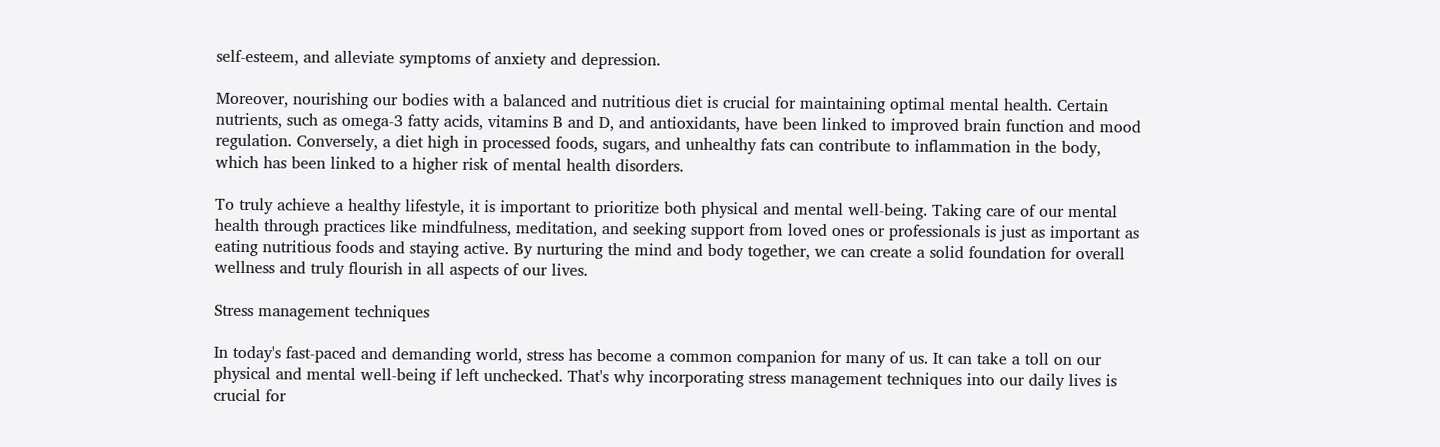self-esteem, and alleviate symptoms of anxiety and depression.

Moreover, nourishing our bodies with a balanced and nutritious diet is crucial for maintaining optimal mental health. Certain nutrients, such as omega-3 fatty acids, vitamins B and D, and antioxidants, have been linked to improved brain function and mood regulation. Conversely, a diet high in processed foods, sugars, and unhealthy fats can contribute to inflammation in the body, which has been linked to a higher risk of mental health disorders.

To truly achieve a healthy lifestyle, it is important to prioritize both physical and mental well-being. Taking care of our mental health through practices like mindfulness, meditation, and seeking support from loved ones or professionals is just as important as eating nutritious foods and staying active. By nurturing the mind and body together, we can create a solid foundation for overall wellness and truly flourish in all aspects of our lives.

Stress management techniques

In today's fast-paced and demanding world, stress has become a common companion for many of us. It can take a toll on our physical and mental well-being if left unchecked. That's why incorporating stress management techniques into our daily lives is crucial for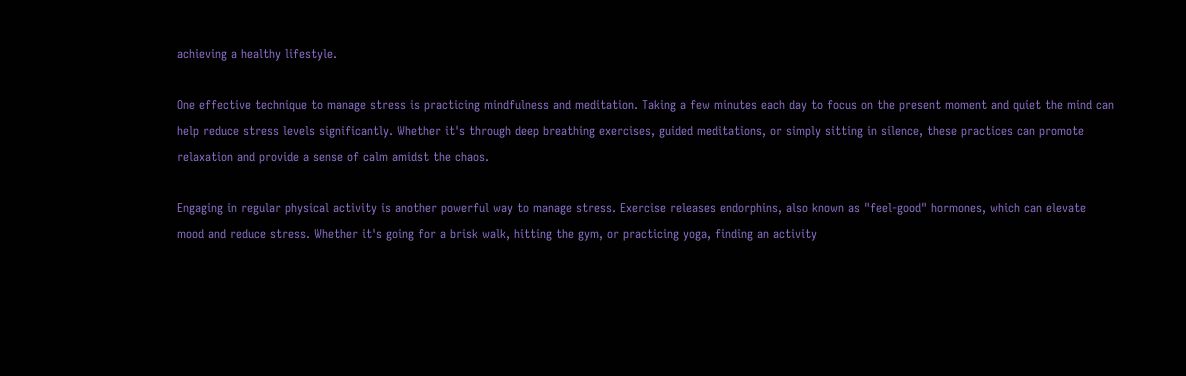achieving a healthy lifestyle.

One effective technique to manage stress is practicing mindfulness and meditation. Taking a few minutes each day to focus on the present moment and quiet the mind can help reduce stress levels significantly. Whether it's through deep breathing exercises, guided meditations, or simply sitting in silence, these practices can promote relaxation and provide a sense of calm amidst the chaos.

Engaging in regular physical activity is another powerful way to manage stress. Exercise releases endorphins, also known as "feel-good" hormones, which can elevate mood and reduce stress. Whether it's going for a brisk walk, hitting the gym, or practicing yoga, finding an activity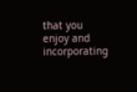that you enjoy and incorporating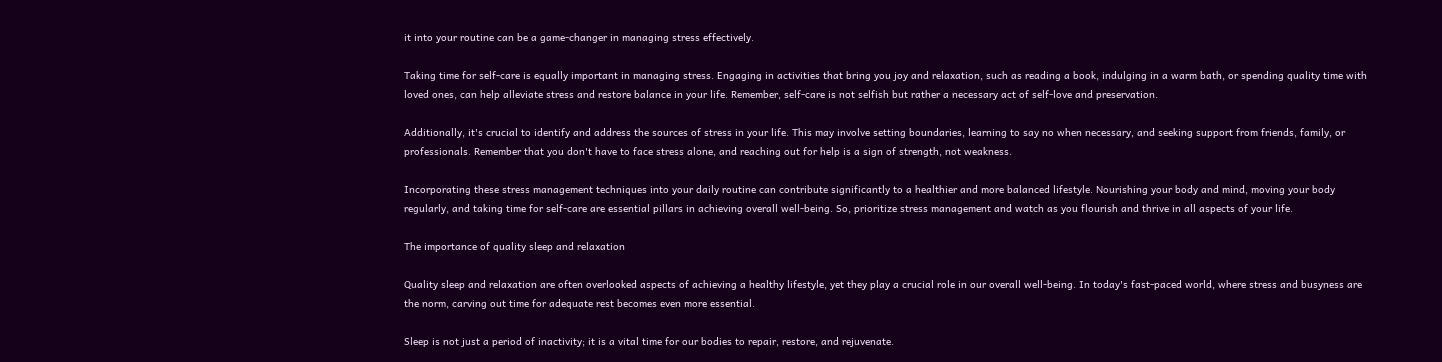it into your routine can be a game-changer in managing stress effectively.

Taking time for self-care is equally important in managing stress. Engaging in activities that bring you joy and relaxation, such as reading a book, indulging in a warm bath, or spending quality time with loved ones, can help alleviate stress and restore balance in your life. Remember, self-care is not selfish but rather a necessary act of self-love and preservation.

Additionally, it's crucial to identify and address the sources of stress in your life. This may involve setting boundaries, learning to say no when necessary, and seeking support from friends, family, or professionals. Remember that you don't have to face stress alone, and reaching out for help is a sign of strength, not weakness.

Incorporating these stress management techniques into your daily routine can contribute significantly to a healthier and more balanced lifestyle. Nourishing your body and mind, moving your body regularly, and taking time for self-care are essential pillars in achieving overall well-being. So, prioritize stress management and watch as you flourish and thrive in all aspects of your life.

The importance of quality sleep and relaxation

Quality sleep and relaxation are often overlooked aspects of achieving a healthy lifestyle, yet they play a crucial role in our overall well-being. In today's fast-paced world, where stress and busyness are the norm, carving out time for adequate rest becomes even more essential.

Sleep is not just a period of inactivity; it is a vital time for our bodies to repair, restore, and rejuvenate.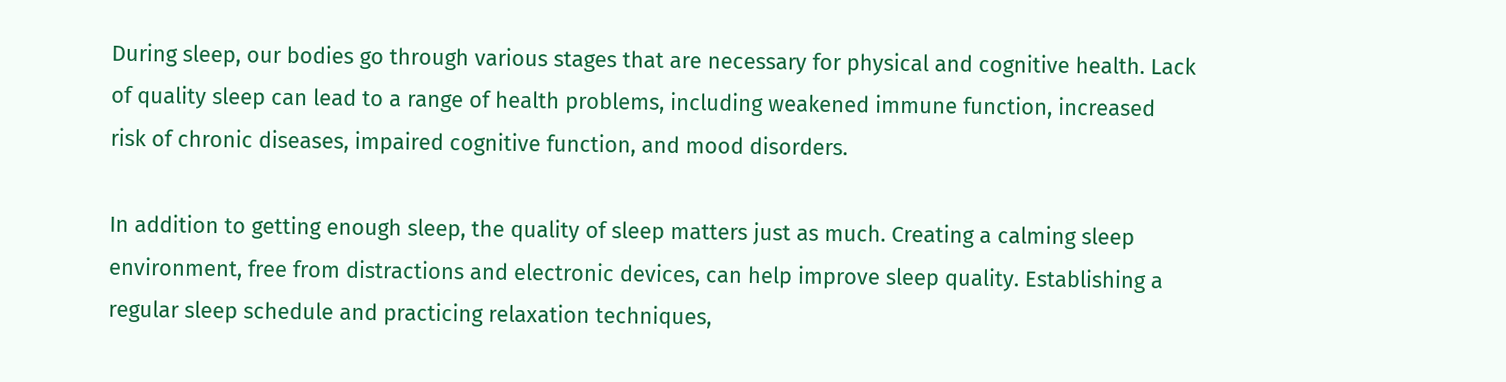During sleep, our bodies go through various stages that are necessary for physical and cognitive health. Lack of quality sleep can lead to a range of health problems, including weakened immune function, increased risk of chronic diseases, impaired cognitive function, and mood disorders.

In addition to getting enough sleep, the quality of sleep matters just as much. Creating a calming sleep environment, free from distractions and electronic devices, can help improve sleep quality. Establishing a regular sleep schedule and practicing relaxation techniques,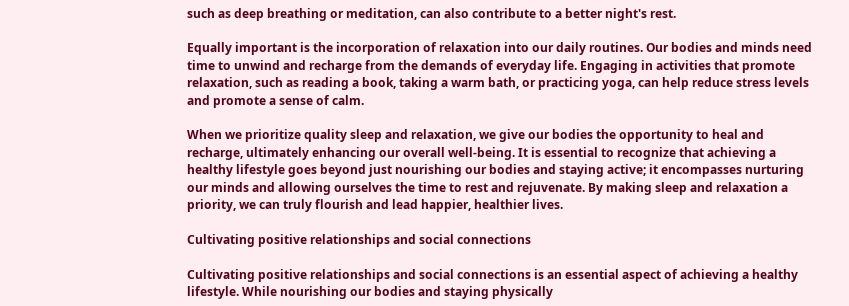such as deep breathing or meditation, can also contribute to a better night's rest.

Equally important is the incorporation of relaxation into our daily routines. Our bodies and minds need time to unwind and recharge from the demands of everyday life. Engaging in activities that promote relaxation, such as reading a book, taking a warm bath, or practicing yoga, can help reduce stress levels and promote a sense of calm.

When we prioritize quality sleep and relaxation, we give our bodies the opportunity to heal and recharge, ultimately enhancing our overall well-being. It is essential to recognize that achieving a healthy lifestyle goes beyond just nourishing our bodies and staying active; it encompasses nurturing our minds and allowing ourselves the time to rest and rejuvenate. By making sleep and relaxation a priority, we can truly flourish and lead happier, healthier lives.

Cultivating positive relationships and social connections

Cultivating positive relationships and social connections is an essential aspect of achieving a healthy lifestyle. While nourishing our bodies and staying physically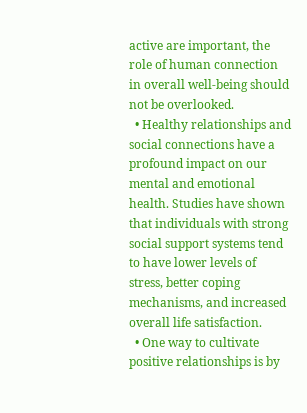active are important, the role of human connection in overall well-being should not be overlooked.
  • Healthy relationships and social connections have a profound impact on our mental and emotional health. Studies have shown that individuals with strong social support systems tend to have lower levels of stress, better coping mechanisms, and increased overall life satisfaction.
  • One way to cultivate positive relationships is by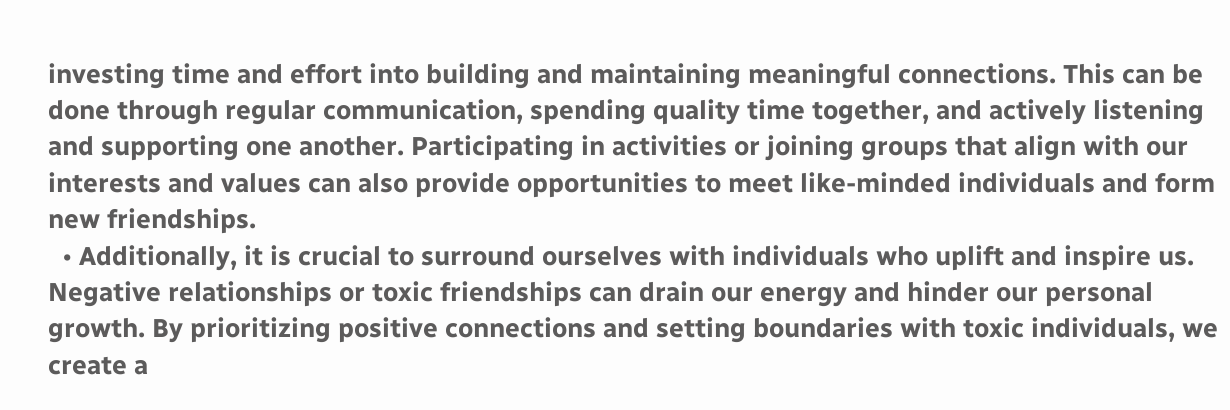investing time and effort into building and maintaining meaningful connections. This can be done through regular communication, spending quality time together, and actively listening and supporting one another. Participating in activities or joining groups that align with our interests and values can also provide opportunities to meet like-minded individuals and form new friendships.
  • Additionally, it is crucial to surround ourselves with individuals who uplift and inspire us. Negative relationships or toxic friendships can drain our energy and hinder our personal growth. By prioritizing positive connections and setting boundaries with toxic individuals, we create a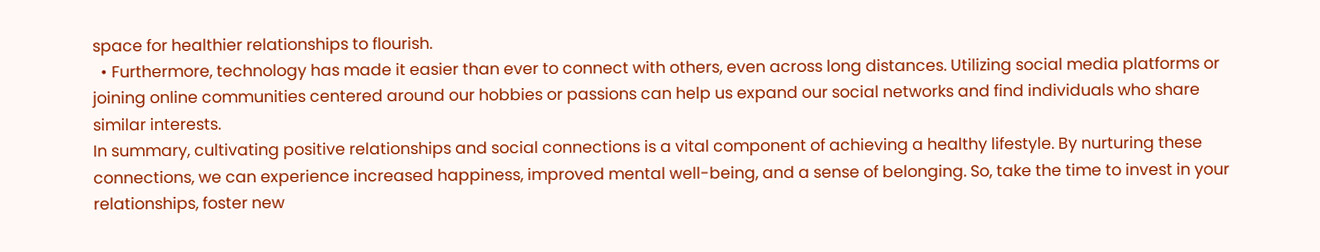space for healthier relationships to flourish.
  • Furthermore, technology has made it easier than ever to connect with others, even across long distances. Utilizing social media platforms or joining online communities centered around our hobbies or passions can help us expand our social networks and find individuals who share similar interests.
In summary, cultivating positive relationships and social connections is a vital component of achieving a healthy lifestyle. By nurturing these connections, we can experience increased happiness, improved mental well-being, and a sense of belonging. So, take the time to invest in your relationships, foster new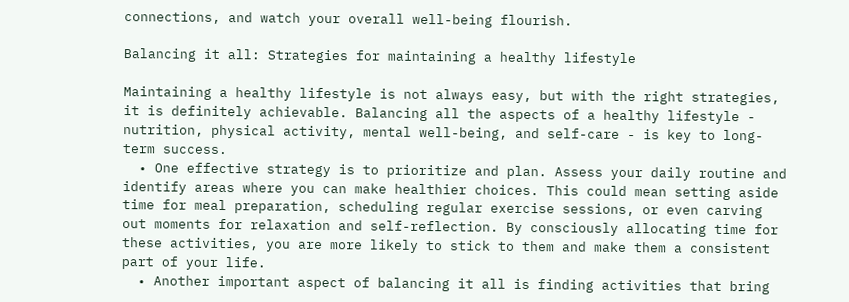connections, and watch your overall well-being flourish.

Balancing it all: Strategies for maintaining a healthy lifestyle

Maintaining a healthy lifestyle is not always easy, but with the right strategies, it is definitely achievable. Balancing all the aspects of a healthy lifestyle - nutrition, physical activity, mental well-being, and self-care - is key to long-term success.
  • One effective strategy is to prioritize and plan. Assess your daily routine and identify areas where you can make healthier choices. This could mean setting aside time for meal preparation, scheduling regular exercise sessions, or even carving out moments for relaxation and self-reflection. By consciously allocating time for these activities, you are more likely to stick to them and make them a consistent part of your life.
  • Another important aspect of balancing it all is finding activities that bring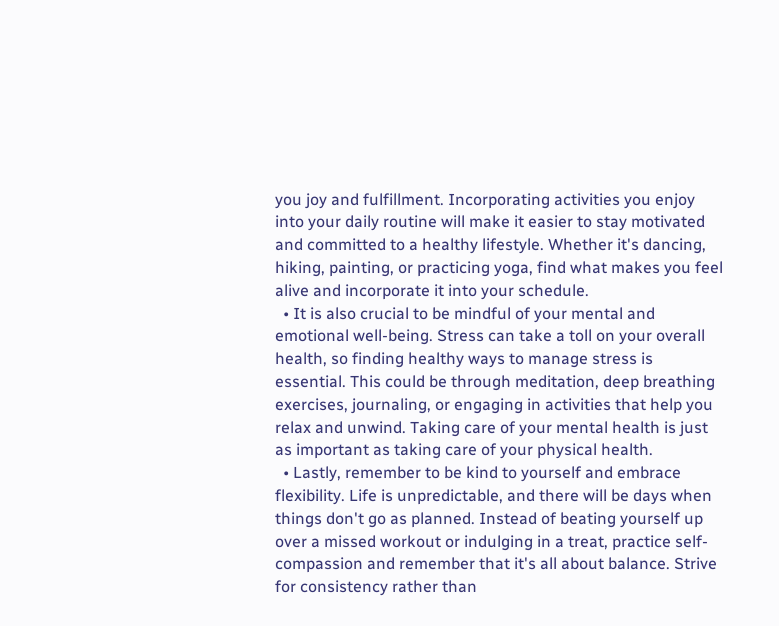you joy and fulfillment. Incorporating activities you enjoy into your daily routine will make it easier to stay motivated and committed to a healthy lifestyle. Whether it's dancing, hiking, painting, or practicing yoga, find what makes you feel alive and incorporate it into your schedule.
  • It is also crucial to be mindful of your mental and emotional well-being. Stress can take a toll on your overall health, so finding healthy ways to manage stress is essential. This could be through meditation, deep breathing exercises, journaling, or engaging in activities that help you relax and unwind. Taking care of your mental health is just as important as taking care of your physical health.
  • Lastly, remember to be kind to yourself and embrace flexibility. Life is unpredictable, and there will be days when things don't go as planned. Instead of beating yourself up over a missed workout or indulging in a treat, practice self-compassion and remember that it's all about balance. Strive for consistency rather than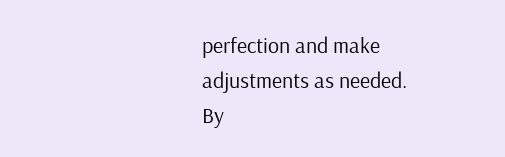perfection and make adjustments as needed.
By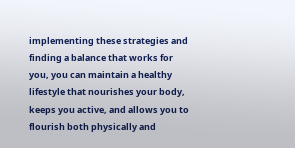implementing these strategies and finding a balance that works for you, you can maintain a healthy lifestyle that nourishes your body, keeps you active, and allows you to flourish both physically and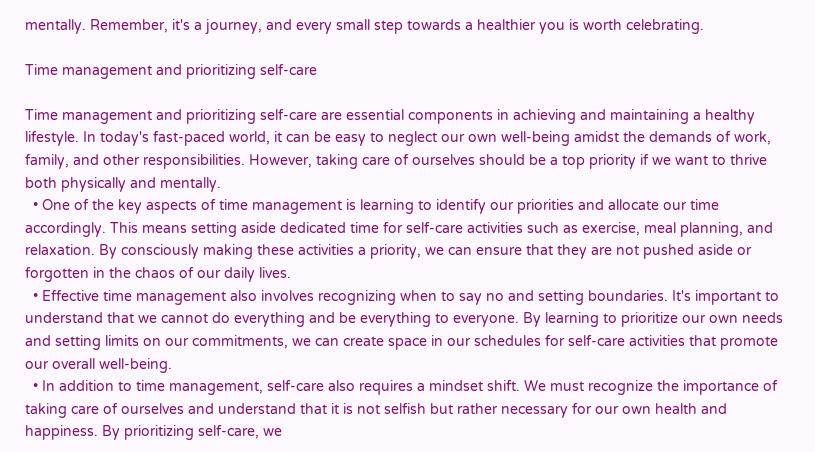mentally. Remember, it's a journey, and every small step towards a healthier you is worth celebrating.

Time management and prioritizing self-care

Time management and prioritizing self-care are essential components in achieving and maintaining a healthy lifestyle. In today's fast-paced world, it can be easy to neglect our own well-being amidst the demands of work, family, and other responsibilities. However, taking care of ourselves should be a top priority if we want to thrive both physically and mentally.
  • One of the key aspects of time management is learning to identify our priorities and allocate our time accordingly. This means setting aside dedicated time for self-care activities such as exercise, meal planning, and relaxation. By consciously making these activities a priority, we can ensure that they are not pushed aside or forgotten in the chaos of our daily lives.
  • Effective time management also involves recognizing when to say no and setting boundaries. It's important to understand that we cannot do everything and be everything to everyone. By learning to prioritize our own needs and setting limits on our commitments, we can create space in our schedules for self-care activities that promote our overall well-being.
  • In addition to time management, self-care also requires a mindset shift. We must recognize the importance of taking care of ourselves and understand that it is not selfish but rather necessary for our own health and happiness. By prioritizing self-care, we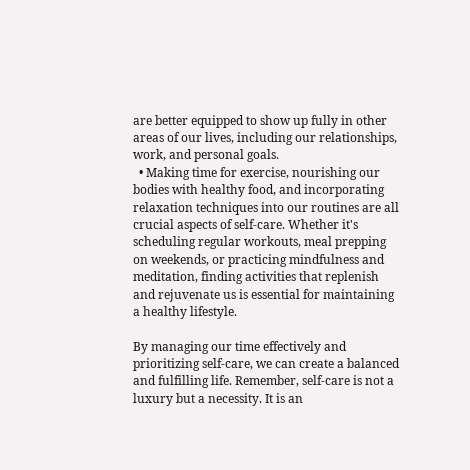are better equipped to show up fully in other areas of our lives, including our relationships, work, and personal goals.
  • Making time for exercise, nourishing our bodies with healthy food, and incorporating relaxation techniques into our routines are all crucial aspects of self-care. Whether it's scheduling regular workouts, meal prepping on weekends, or practicing mindfulness and meditation, finding activities that replenish and rejuvenate us is essential for maintaining a healthy lifestyle.

By managing our time effectively and prioritizing self-care, we can create a balanced and fulfilling life. Remember, self-care is not a luxury but a necessity. It is an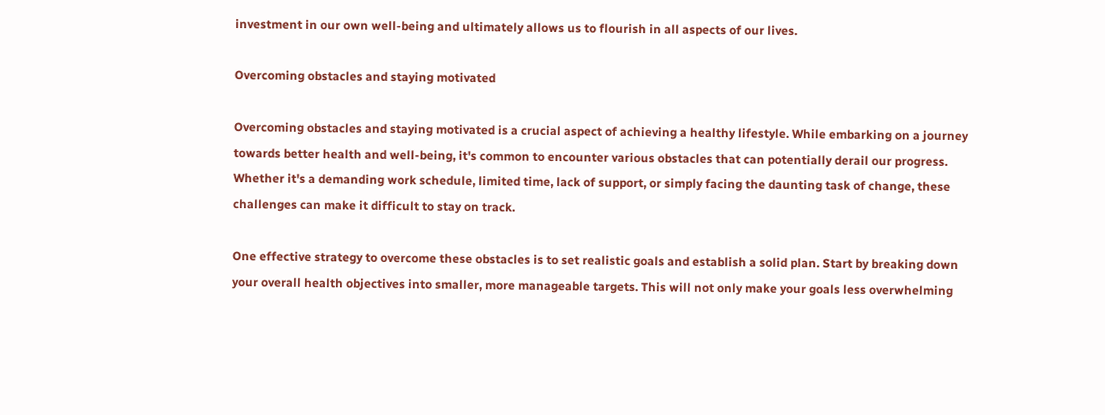investment in our own well-being and ultimately allows us to flourish in all aspects of our lives.

Overcoming obstacles and staying motivated

Overcoming obstacles and staying motivated is a crucial aspect of achieving a healthy lifestyle. While embarking on a journey towards better health and well-being, it's common to encounter various obstacles that can potentially derail our progress. Whether it's a demanding work schedule, limited time, lack of support, or simply facing the daunting task of change, these challenges can make it difficult to stay on track.

One effective strategy to overcome these obstacles is to set realistic goals and establish a solid plan. Start by breaking down your overall health objectives into smaller, more manageable targets. This will not only make your goals less overwhelming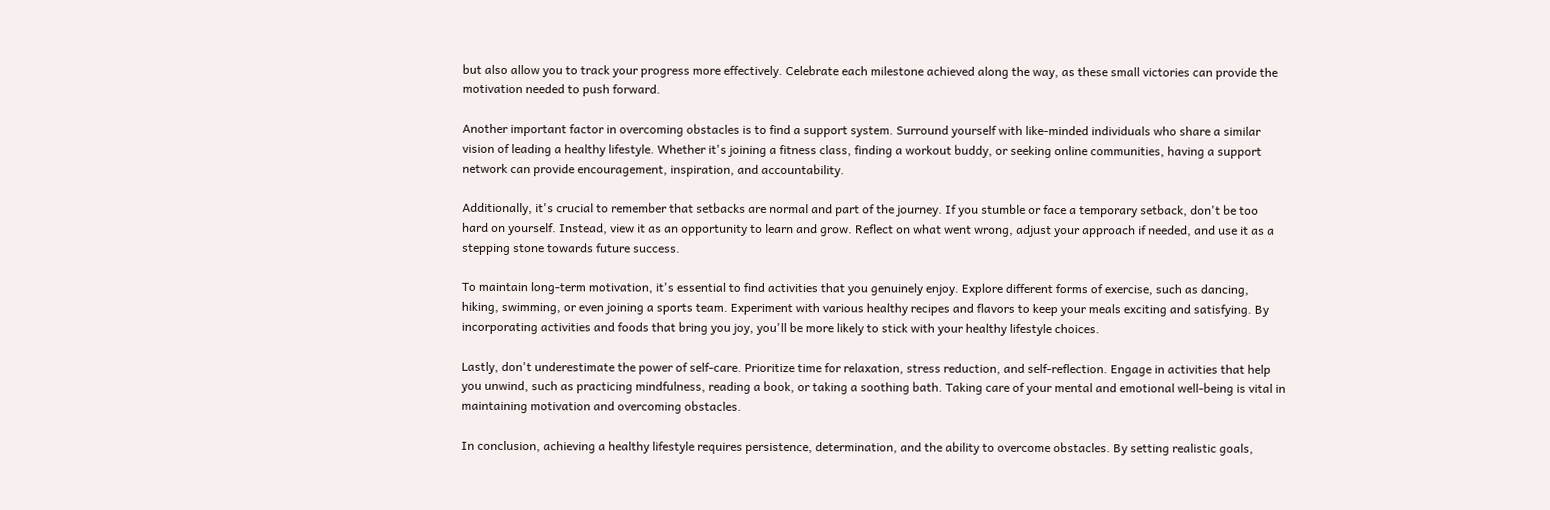but also allow you to track your progress more effectively. Celebrate each milestone achieved along the way, as these small victories can provide the motivation needed to push forward.

Another important factor in overcoming obstacles is to find a support system. Surround yourself with like-minded individuals who share a similar vision of leading a healthy lifestyle. Whether it's joining a fitness class, finding a workout buddy, or seeking online communities, having a support network can provide encouragement, inspiration, and accountability.

Additionally, it's crucial to remember that setbacks are normal and part of the journey. If you stumble or face a temporary setback, don't be too hard on yourself. Instead, view it as an opportunity to learn and grow. Reflect on what went wrong, adjust your approach if needed, and use it as a stepping stone towards future success.

To maintain long-term motivation, it's essential to find activities that you genuinely enjoy. Explore different forms of exercise, such as dancing, hiking, swimming, or even joining a sports team. Experiment with various healthy recipes and flavors to keep your meals exciting and satisfying. By incorporating activities and foods that bring you joy, you'll be more likely to stick with your healthy lifestyle choices.

Lastly, don't underestimate the power of self-care. Prioritize time for relaxation, stress reduction, and self-reflection. Engage in activities that help you unwind, such as practicing mindfulness, reading a book, or taking a soothing bath. Taking care of your mental and emotional well-being is vital in maintaining motivation and overcoming obstacles.

In conclusion, achieving a healthy lifestyle requires persistence, determination, and the ability to overcome obstacles. By setting realistic goals,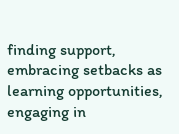finding support, embracing setbacks as learning opportunities, engaging in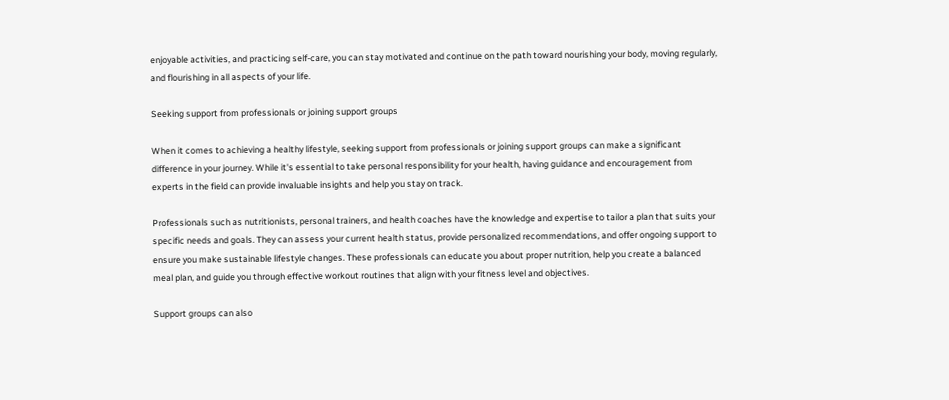enjoyable activities, and practicing self-care, you can stay motivated and continue on the path toward nourishing your body, moving regularly, and flourishing in all aspects of your life.

Seeking support from professionals or joining support groups

When it comes to achieving a healthy lifestyle, seeking support from professionals or joining support groups can make a significant difference in your journey. While it's essential to take personal responsibility for your health, having guidance and encouragement from experts in the field can provide invaluable insights and help you stay on track.

Professionals such as nutritionists, personal trainers, and health coaches have the knowledge and expertise to tailor a plan that suits your specific needs and goals. They can assess your current health status, provide personalized recommendations, and offer ongoing support to ensure you make sustainable lifestyle changes. These professionals can educate you about proper nutrition, help you create a balanced meal plan, and guide you through effective workout routines that align with your fitness level and objectives.

Support groups can also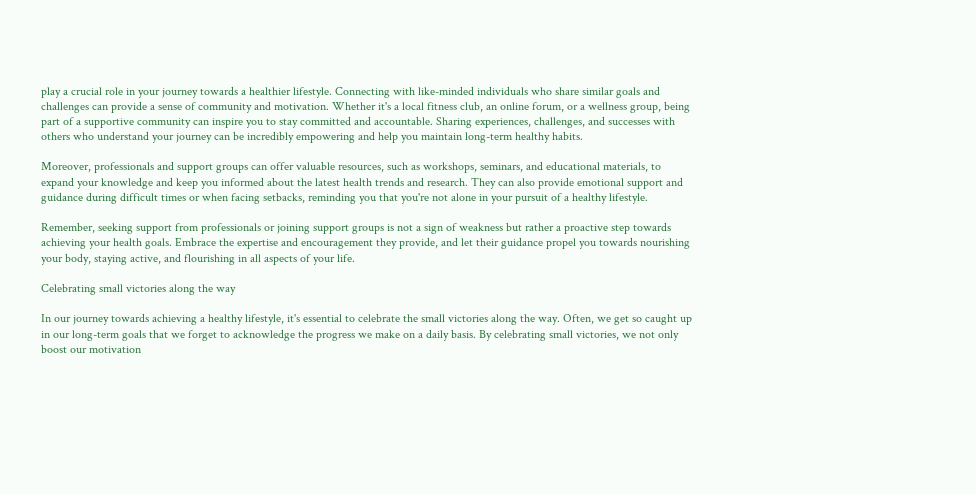play a crucial role in your journey towards a healthier lifestyle. Connecting with like-minded individuals who share similar goals and challenges can provide a sense of community and motivation. Whether it's a local fitness club, an online forum, or a wellness group, being part of a supportive community can inspire you to stay committed and accountable. Sharing experiences, challenges, and successes with others who understand your journey can be incredibly empowering and help you maintain long-term healthy habits.

Moreover, professionals and support groups can offer valuable resources, such as workshops, seminars, and educational materials, to expand your knowledge and keep you informed about the latest health trends and research. They can also provide emotional support and guidance during difficult times or when facing setbacks, reminding you that you're not alone in your pursuit of a healthy lifestyle.

Remember, seeking support from professionals or joining support groups is not a sign of weakness but rather a proactive step towards achieving your health goals. Embrace the expertise and encouragement they provide, and let their guidance propel you towards nourishing your body, staying active, and flourishing in all aspects of your life.

Celebrating small victories along the way

In our journey towards achieving a healthy lifestyle, it's essential to celebrate the small victories along the way. Often, we get so caught up in our long-term goals that we forget to acknowledge the progress we make on a daily basis. By celebrating small victories, we not only boost our motivation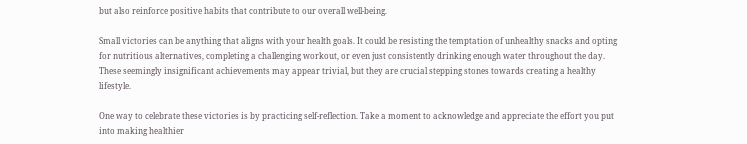but also reinforce positive habits that contribute to our overall well-being.

Small victories can be anything that aligns with your health goals. It could be resisting the temptation of unhealthy snacks and opting for nutritious alternatives, completing a challenging workout, or even just consistently drinking enough water throughout the day. These seemingly insignificant achievements may appear trivial, but they are crucial stepping stones towards creating a healthy lifestyle.

One way to celebrate these victories is by practicing self-reflection. Take a moment to acknowledge and appreciate the effort you put into making healthier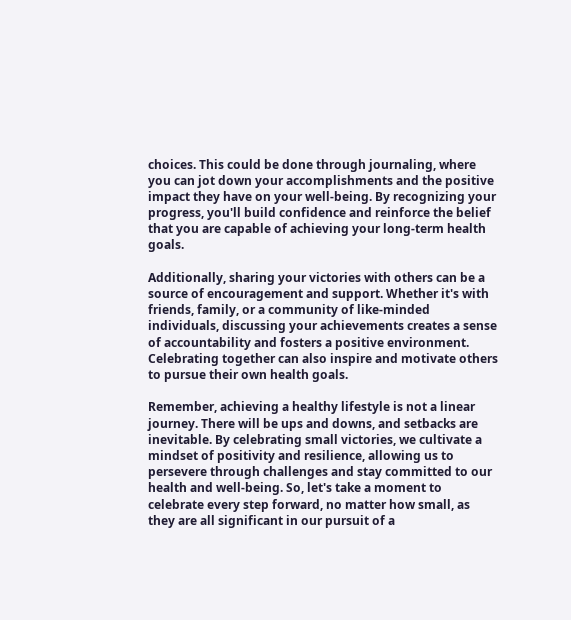choices. This could be done through journaling, where you can jot down your accomplishments and the positive impact they have on your well-being. By recognizing your progress, you'll build confidence and reinforce the belief that you are capable of achieving your long-term health goals.

Additionally, sharing your victories with others can be a source of encouragement and support. Whether it's with friends, family, or a community of like-minded individuals, discussing your achievements creates a sense of accountability and fosters a positive environment. Celebrating together can also inspire and motivate others to pursue their own health goals.

Remember, achieving a healthy lifestyle is not a linear journey. There will be ups and downs, and setbacks are inevitable. By celebrating small victories, we cultivate a mindset of positivity and resilience, allowing us to persevere through challenges and stay committed to our health and well-being. So, let's take a moment to celebrate every step forward, no matter how small, as they are all significant in our pursuit of a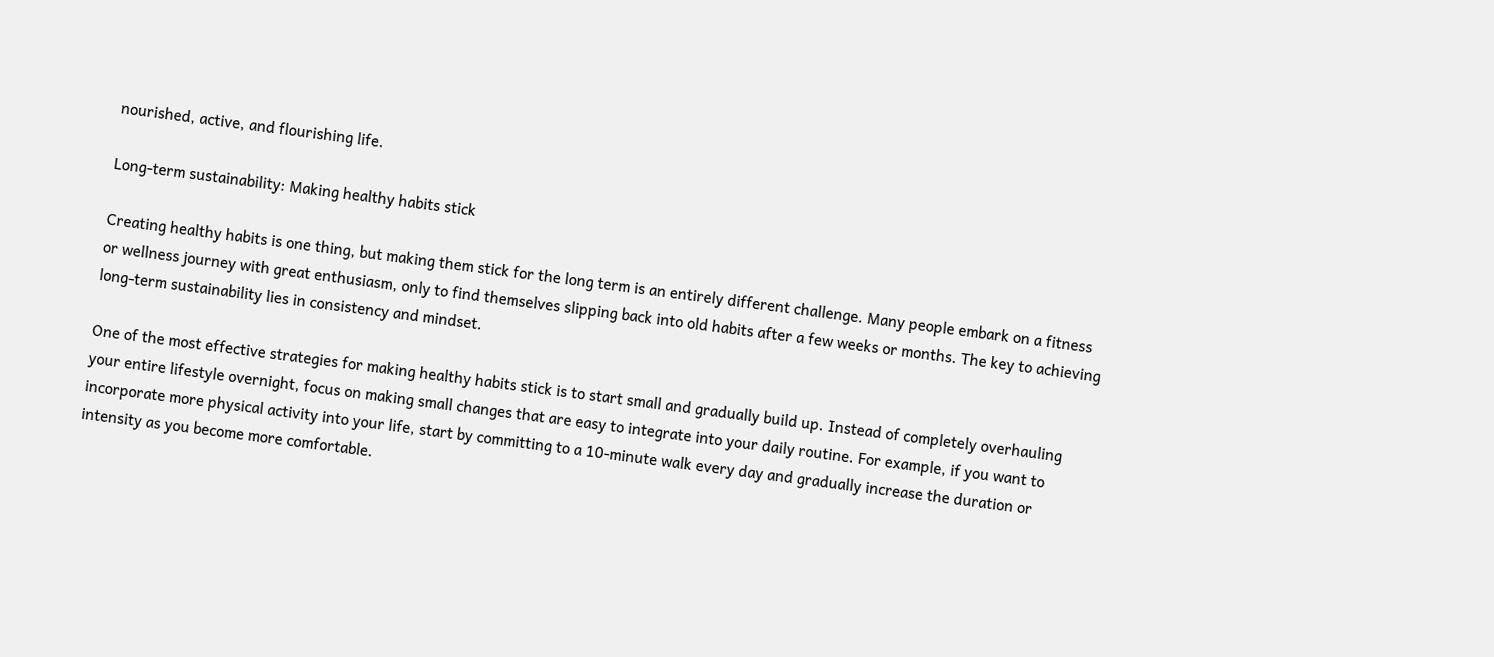nourished, active, and flourishing life.

Long-term sustainability: Making healthy habits stick

Creating healthy habits is one thing, but making them stick for the long term is an entirely different challenge. Many people embark on a fitness or wellness journey with great enthusiasm, only to find themselves slipping back into old habits after a few weeks or months. The key to achieving long-term sustainability lies in consistency and mindset.

One of the most effective strategies for making healthy habits stick is to start small and gradually build up. Instead of completely overhauling your entire lifestyle overnight, focus on making small changes that are easy to integrate into your daily routine. For example, if you want to incorporate more physical activity into your life, start by committing to a 10-minute walk every day and gradually increase the duration or intensity as you become more comfortable.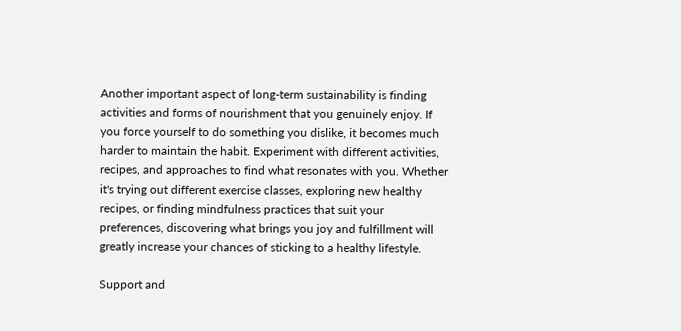Another important aspect of long-term sustainability is finding activities and forms of nourishment that you genuinely enjoy. If you force yourself to do something you dislike, it becomes much harder to maintain the habit. Experiment with different activities, recipes, and approaches to find what resonates with you. Whether it's trying out different exercise classes, exploring new healthy recipes, or finding mindfulness practices that suit your preferences, discovering what brings you joy and fulfillment will greatly increase your chances of sticking to a healthy lifestyle.

Support and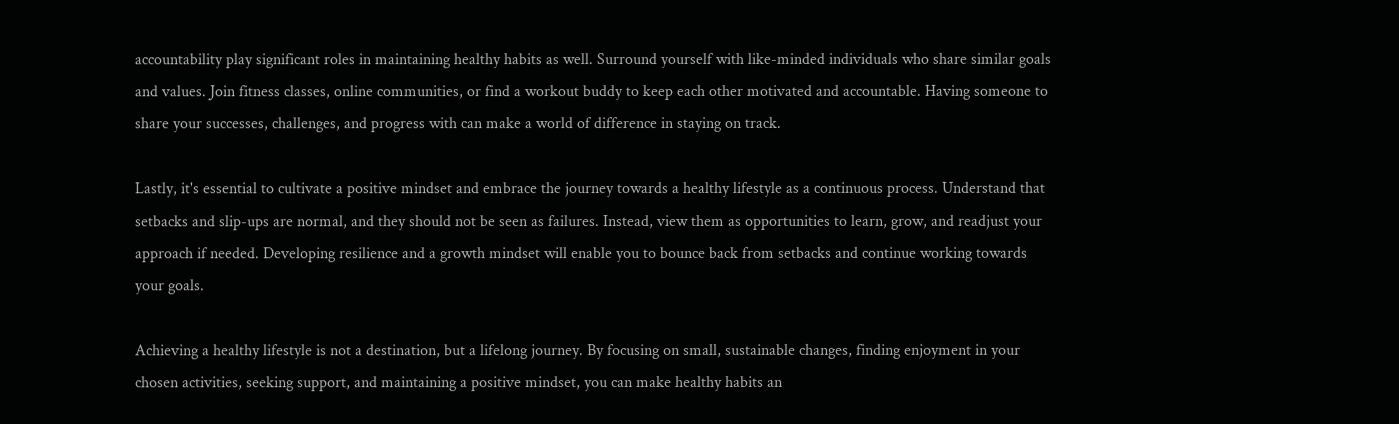accountability play significant roles in maintaining healthy habits as well. Surround yourself with like-minded individuals who share similar goals and values. Join fitness classes, online communities, or find a workout buddy to keep each other motivated and accountable. Having someone to share your successes, challenges, and progress with can make a world of difference in staying on track.

Lastly, it's essential to cultivate a positive mindset and embrace the journey towards a healthy lifestyle as a continuous process. Understand that setbacks and slip-ups are normal, and they should not be seen as failures. Instead, view them as opportunities to learn, grow, and readjust your approach if needed. Developing resilience and a growth mindset will enable you to bounce back from setbacks and continue working towards your goals.

Achieving a healthy lifestyle is not a destination, but a lifelong journey. By focusing on small, sustainable changes, finding enjoyment in your chosen activities, seeking support, and maintaining a positive mindset, you can make healthy habits an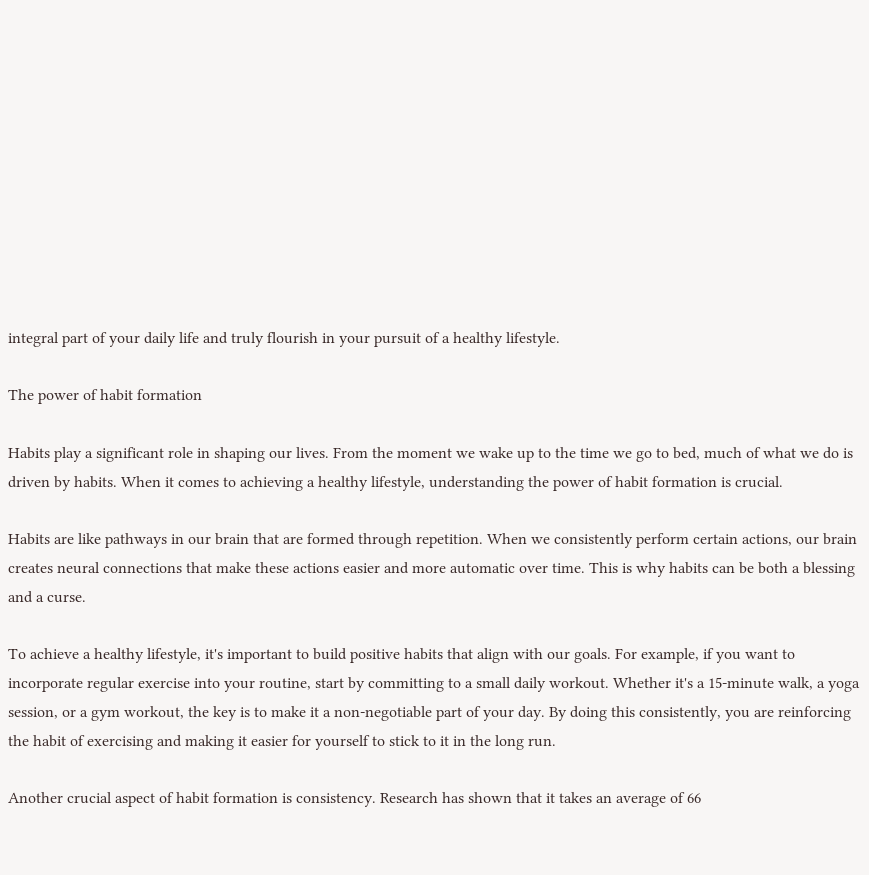integral part of your daily life and truly flourish in your pursuit of a healthy lifestyle.

The power of habit formation

Habits play a significant role in shaping our lives. From the moment we wake up to the time we go to bed, much of what we do is driven by habits. When it comes to achieving a healthy lifestyle, understanding the power of habit formation is crucial.

Habits are like pathways in our brain that are formed through repetition. When we consistently perform certain actions, our brain creates neural connections that make these actions easier and more automatic over time. This is why habits can be both a blessing and a curse.

To achieve a healthy lifestyle, it's important to build positive habits that align with our goals. For example, if you want to incorporate regular exercise into your routine, start by committing to a small daily workout. Whether it's a 15-minute walk, a yoga session, or a gym workout, the key is to make it a non-negotiable part of your day. By doing this consistently, you are reinforcing the habit of exercising and making it easier for yourself to stick to it in the long run.

Another crucial aspect of habit formation is consistency. Research has shown that it takes an average of 66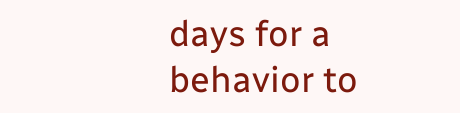days for a behavior to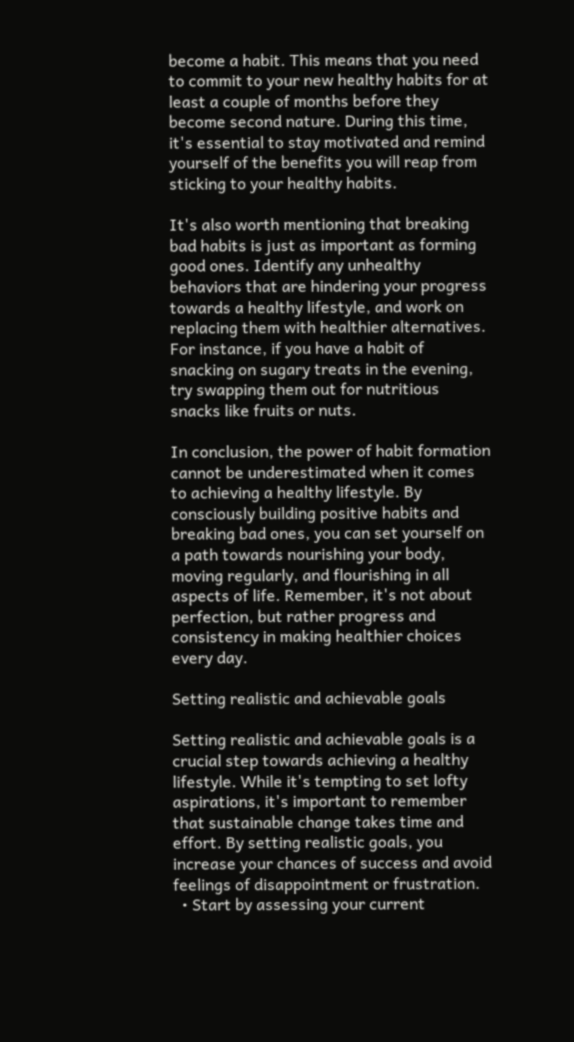become a habit. This means that you need to commit to your new healthy habits for at least a couple of months before they become second nature. During this time, it's essential to stay motivated and remind yourself of the benefits you will reap from sticking to your healthy habits.

It's also worth mentioning that breaking bad habits is just as important as forming good ones. Identify any unhealthy behaviors that are hindering your progress towards a healthy lifestyle, and work on replacing them with healthier alternatives. For instance, if you have a habit of snacking on sugary treats in the evening, try swapping them out for nutritious snacks like fruits or nuts.

In conclusion, the power of habit formation cannot be underestimated when it comes to achieving a healthy lifestyle. By consciously building positive habits and breaking bad ones, you can set yourself on a path towards nourishing your body, moving regularly, and flourishing in all aspects of life. Remember, it's not about perfection, but rather progress and consistency in making healthier choices every day.

Setting realistic and achievable goals

Setting realistic and achievable goals is a crucial step towards achieving a healthy lifestyle. While it's tempting to set lofty aspirations, it's important to remember that sustainable change takes time and effort. By setting realistic goals, you increase your chances of success and avoid feelings of disappointment or frustration.
  • Start by assessing your current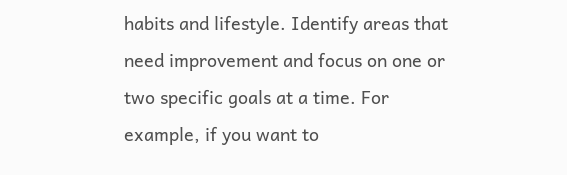habits and lifestyle. Identify areas that need improvement and focus on one or two specific goals at a time. For example, if you want to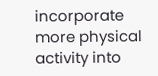incorporate more physical activity into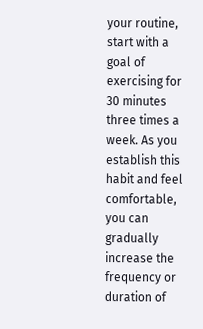your routine, start with a goal of exercising for 30 minutes three times a week. As you establish this habit and feel comfortable, you can gradually increase the frequency or duration of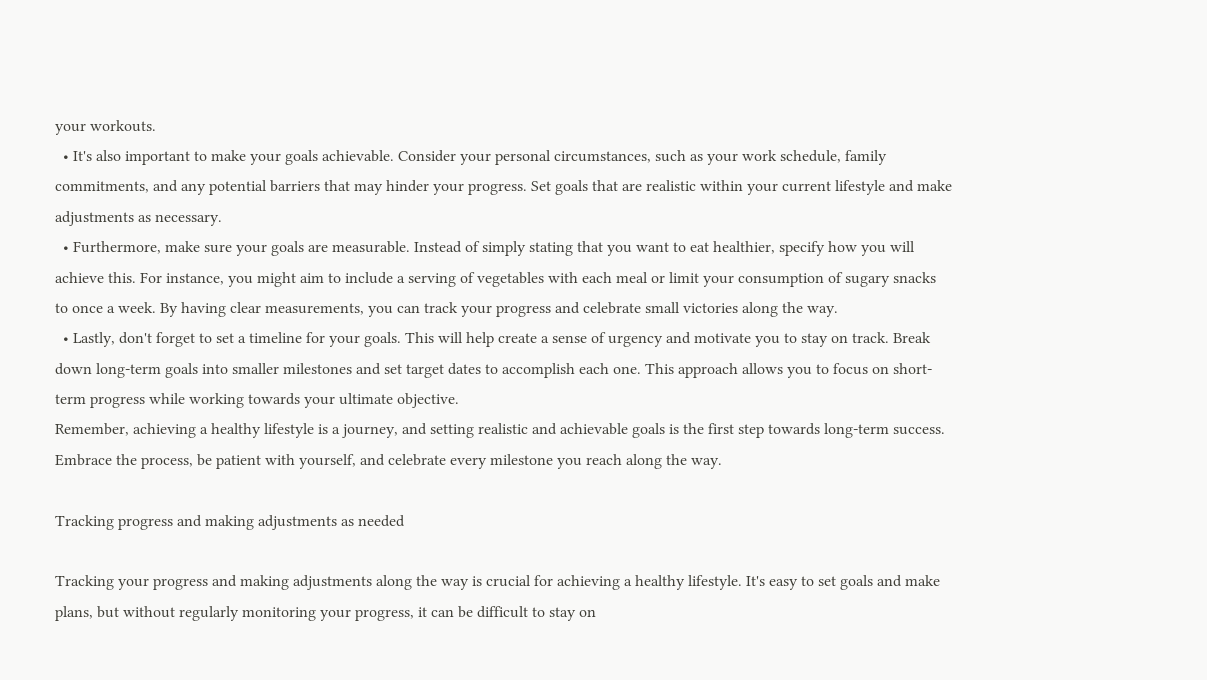your workouts.
  • It's also important to make your goals achievable. Consider your personal circumstances, such as your work schedule, family commitments, and any potential barriers that may hinder your progress. Set goals that are realistic within your current lifestyle and make adjustments as necessary.
  • Furthermore, make sure your goals are measurable. Instead of simply stating that you want to eat healthier, specify how you will achieve this. For instance, you might aim to include a serving of vegetables with each meal or limit your consumption of sugary snacks to once a week. By having clear measurements, you can track your progress and celebrate small victories along the way.
  • Lastly, don't forget to set a timeline for your goals. This will help create a sense of urgency and motivate you to stay on track. Break down long-term goals into smaller milestones and set target dates to accomplish each one. This approach allows you to focus on short-term progress while working towards your ultimate objective.
Remember, achieving a healthy lifestyle is a journey, and setting realistic and achievable goals is the first step towards long-term success. Embrace the process, be patient with yourself, and celebrate every milestone you reach along the way.

Tracking progress and making adjustments as needed

Tracking your progress and making adjustments along the way is crucial for achieving a healthy lifestyle. It's easy to set goals and make plans, but without regularly monitoring your progress, it can be difficult to stay on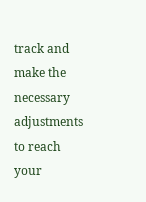track and make the necessary adjustments to reach your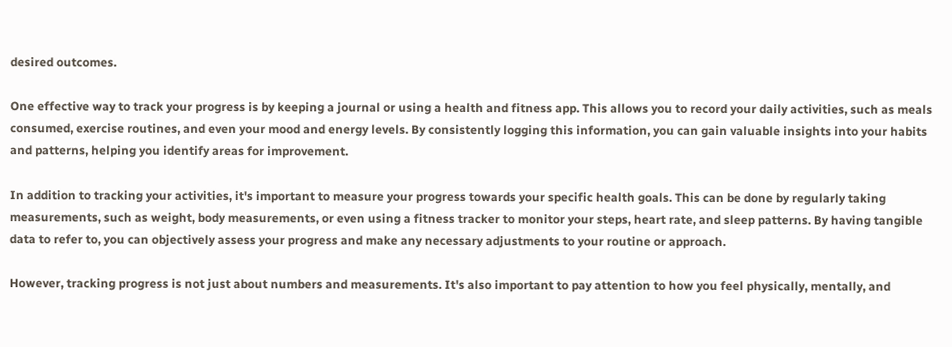desired outcomes.

One effective way to track your progress is by keeping a journal or using a health and fitness app. This allows you to record your daily activities, such as meals consumed, exercise routines, and even your mood and energy levels. By consistently logging this information, you can gain valuable insights into your habits and patterns, helping you identify areas for improvement.

In addition to tracking your activities, it's important to measure your progress towards your specific health goals. This can be done by regularly taking measurements, such as weight, body measurements, or even using a fitness tracker to monitor your steps, heart rate, and sleep patterns. By having tangible data to refer to, you can objectively assess your progress and make any necessary adjustments to your routine or approach.

However, tracking progress is not just about numbers and measurements. It's also important to pay attention to how you feel physically, mentally, and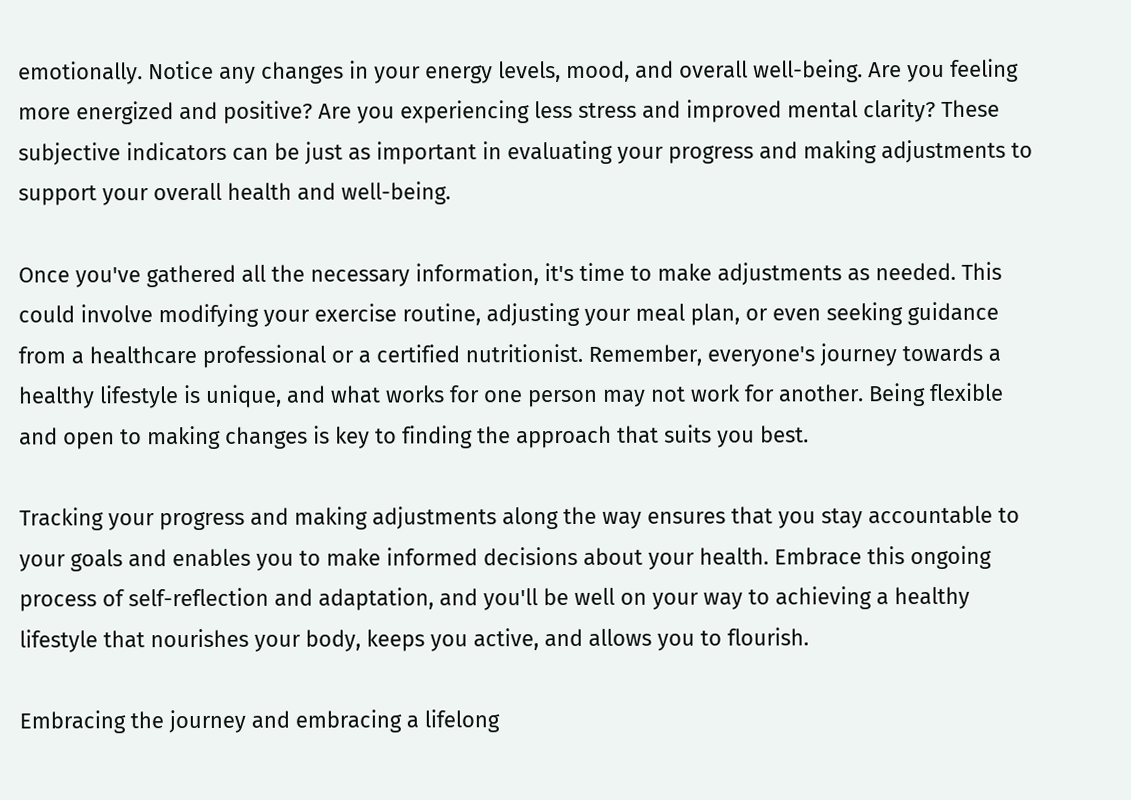emotionally. Notice any changes in your energy levels, mood, and overall well-being. Are you feeling more energized and positive? Are you experiencing less stress and improved mental clarity? These subjective indicators can be just as important in evaluating your progress and making adjustments to support your overall health and well-being.

Once you've gathered all the necessary information, it's time to make adjustments as needed. This could involve modifying your exercise routine, adjusting your meal plan, or even seeking guidance from a healthcare professional or a certified nutritionist. Remember, everyone's journey towards a healthy lifestyle is unique, and what works for one person may not work for another. Being flexible and open to making changes is key to finding the approach that suits you best.

Tracking your progress and making adjustments along the way ensures that you stay accountable to your goals and enables you to make informed decisions about your health. Embrace this ongoing process of self-reflection and adaptation, and you'll be well on your way to achieving a healthy lifestyle that nourishes your body, keeps you active, and allows you to flourish.

Embracing the journey and embracing a lifelong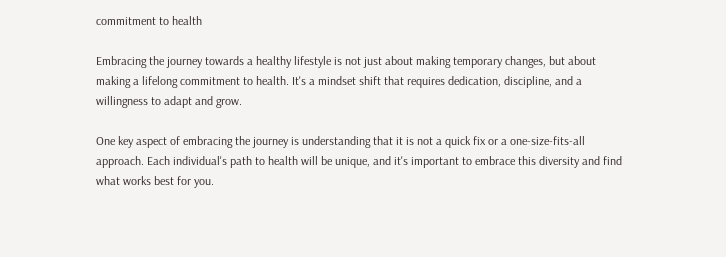commitment to health

Embracing the journey towards a healthy lifestyle is not just about making temporary changes, but about making a lifelong commitment to health. It's a mindset shift that requires dedication, discipline, and a willingness to adapt and grow.

One key aspect of embracing the journey is understanding that it is not a quick fix or a one-size-fits-all approach. Each individual's path to health will be unique, and it's important to embrace this diversity and find what works best for you.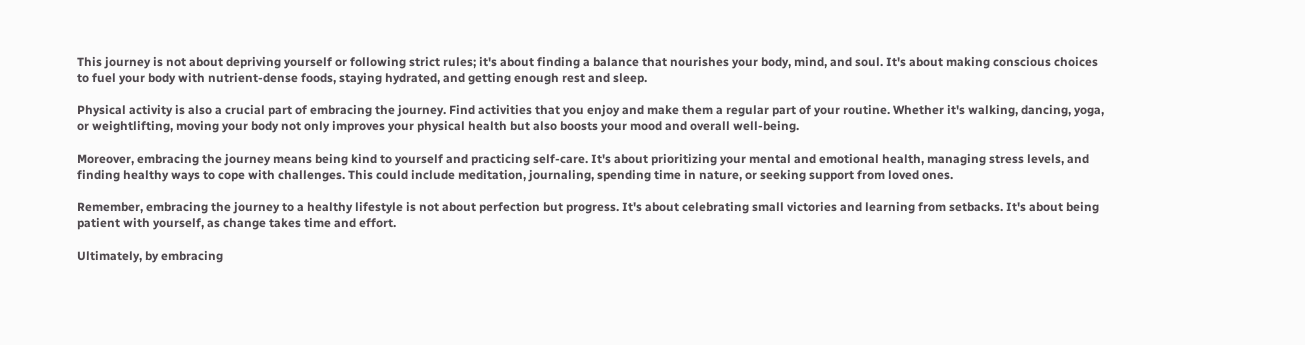This journey is not about depriving yourself or following strict rules; it's about finding a balance that nourishes your body, mind, and soul. It's about making conscious choices to fuel your body with nutrient-dense foods, staying hydrated, and getting enough rest and sleep.

Physical activity is also a crucial part of embracing the journey. Find activities that you enjoy and make them a regular part of your routine. Whether it's walking, dancing, yoga, or weightlifting, moving your body not only improves your physical health but also boosts your mood and overall well-being.

Moreover, embracing the journey means being kind to yourself and practicing self-care. It's about prioritizing your mental and emotional health, managing stress levels, and finding healthy ways to cope with challenges. This could include meditation, journaling, spending time in nature, or seeking support from loved ones.

Remember, embracing the journey to a healthy lifestyle is not about perfection but progress. It's about celebrating small victories and learning from setbacks. It's about being patient with yourself, as change takes time and effort.

Ultimately, by embracing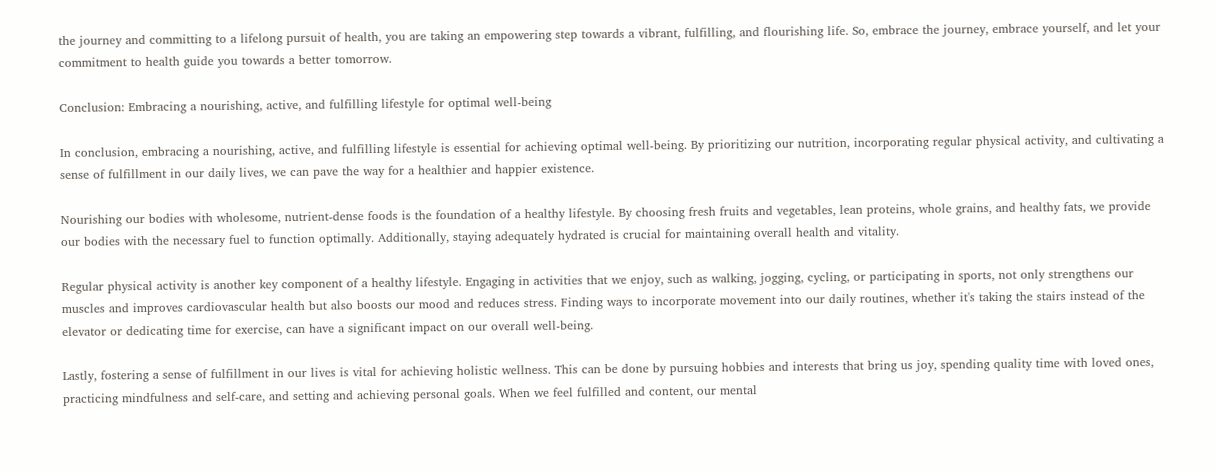the journey and committing to a lifelong pursuit of health, you are taking an empowering step towards a vibrant, fulfilling, and flourishing life. So, embrace the journey, embrace yourself, and let your commitment to health guide you towards a better tomorrow.

Conclusion: Embracing a nourishing, active, and fulfilling lifestyle for optimal well-being

In conclusion, embracing a nourishing, active, and fulfilling lifestyle is essential for achieving optimal well-being. By prioritizing our nutrition, incorporating regular physical activity, and cultivating a sense of fulfillment in our daily lives, we can pave the way for a healthier and happier existence.

Nourishing our bodies with wholesome, nutrient-dense foods is the foundation of a healthy lifestyle. By choosing fresh fruits and vegetables, lean proteins, whole grains, and healthy fats, we provide our bodies with the necessary fuel to function optimally. Additionally, staying adequately hydrated is crucial for maintaining overall health and vitality.

Regular physical activity is another key component of a healthy lifestyle. Engaging in activities that we enjoy, such as walking, jogging, cycling, or participating in sports, not only strengthens our muscles and improves cardiovascular health but also boosts our mood and reduces stress. Finding ways to incorporate movement into our daily routines, whether it's taking the stairs instead of the elevator or dedicating time for exercise, can have a significant impact on our overall well-being.

Lastly, fostering a sense of fulfillment in our lives is vital for achieving holistic wellness. This can be done by pursuing hobbies and interests that bring us joy, spending quality time with loved ones, practicing mindfulness and self-care, and setting and achieving personal goals. When we feel fulfilled and content, our mental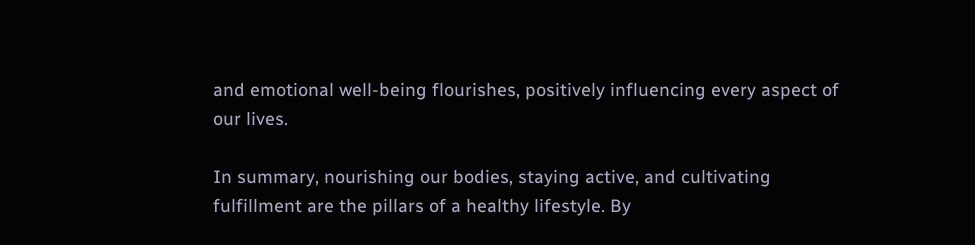and emotional well-being flourishes, positively influencing every aspect of our lives.

In summary, nourishing our bodies, staying active, and cultivating fulfillment are the pillars of a healthy lifestyle. By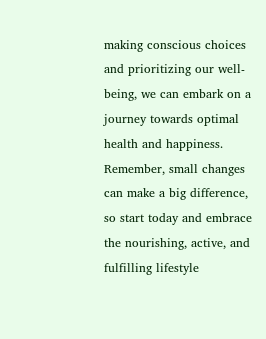making conscious choices and prioritizing our well-being, we can embark on a journey towards optimal health and happiness. Remember, small changes can make a big difference, so start today and embrace the nourishing, active, and fulfilling lifestyle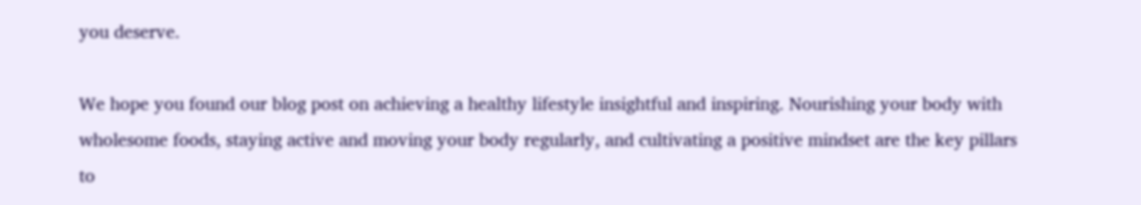you deserve.

We hope you found our blog post on achieving a healthy lifestyle insightful and inspiring. Nourishing your body with wholesome foods, staying active and moving your body regularly, and cultivating a positive mindset are the key pillars to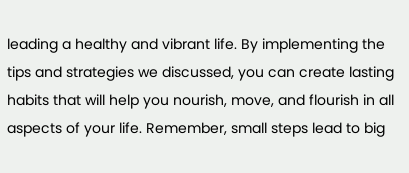leading a healthy and vibrant life. By implementing the tips and strategies we discussed, you can create lasting habits that will help you nourish, move, and flourish in all aspects of your life. Remember, small steps lead to big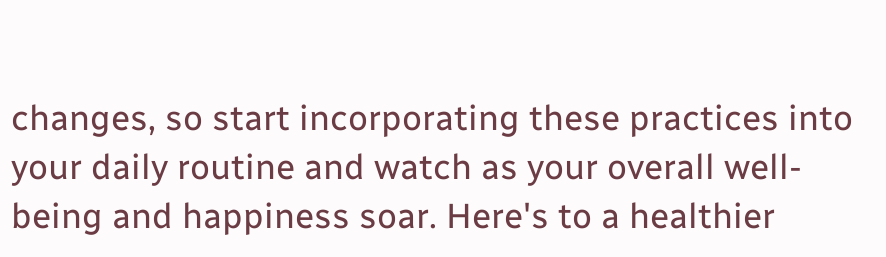changes, so start incorporating these practices into your daily routine and watch as your overall well-being and happiness soar. Here's to a healthier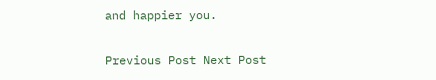and happier you.

Previous Post Next Post